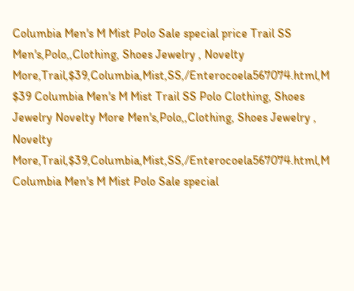Columbia Men's M Mist Polo Sale special price Trail SS Men's,Polo,,Clothing, Shoes Jewelry , Novelty More,Trail,$39,Columbia,Mist,SS,/Enterocoela567074.html,M $39 Columbia Men's M Mist Trail SS Polo Clothing, Shoes Jewelry Novelty More Men's,Polo,,Clothing, Shoes Jewelry , Novelty More,Trail,$39,Columbia,Mist,SS,/Enterocoela567074.html,M Columbia Men's M Mist Polo Sale special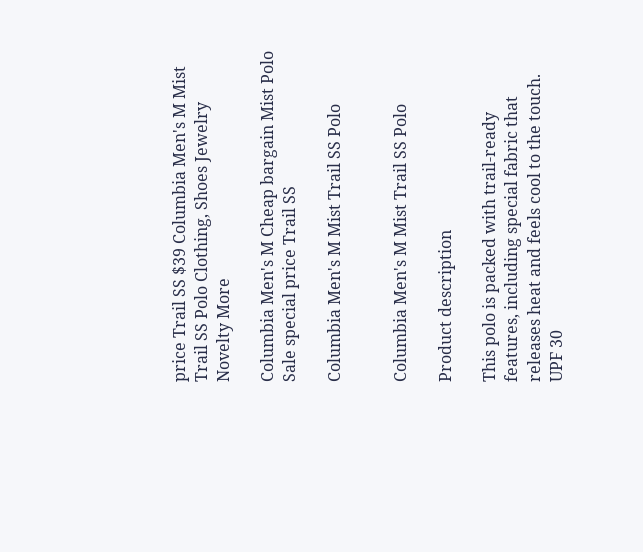price Trail SS $39 Columbia Men's M Mist Trail SS Polo Clothing, Shoes Jewelry Novelty More

Columbia Men's M Cheap bargain Mist Polo Sale special price Trail SS

Columbia Men's M Mist Trail SS Polo


Columbia Men's M Mist Trail SS Polo

Product description

This polo is packed with trail-ready features, including special fabric that releases heat and feels cool to the touch. UPF 30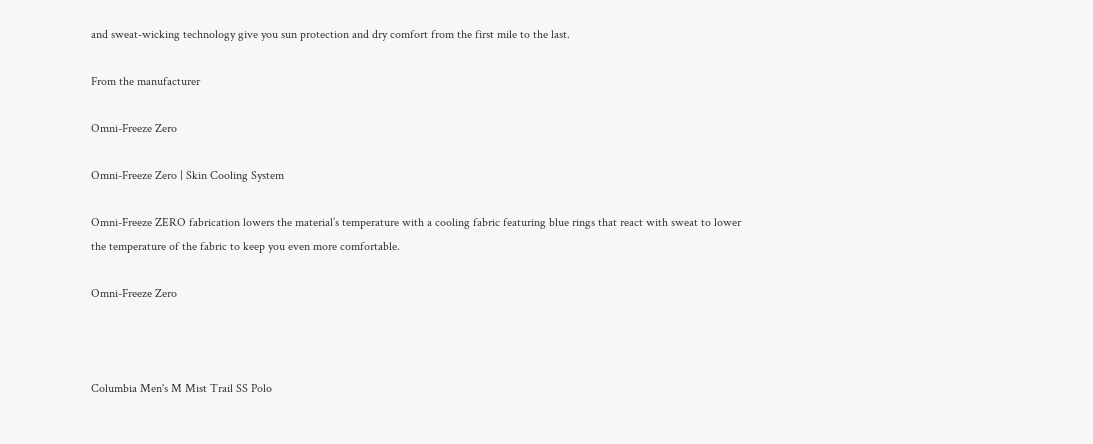and sweat-wicking technology give you sun protection and dry comfort from the first mile to the last.

From the manufacturer

Omni-Freeze Zero

Omni-Freeze Zero | Skin Cooling System

Omni-Freeze ZERO fabrication lowers the material’s temperature with a cooling fabric featuring blue rings that react with sweat to lower the temperature of the fabric to keep you even more comfortable.

Omni-Freeze Zero



Columbia Men's M Mist Trail SS Polo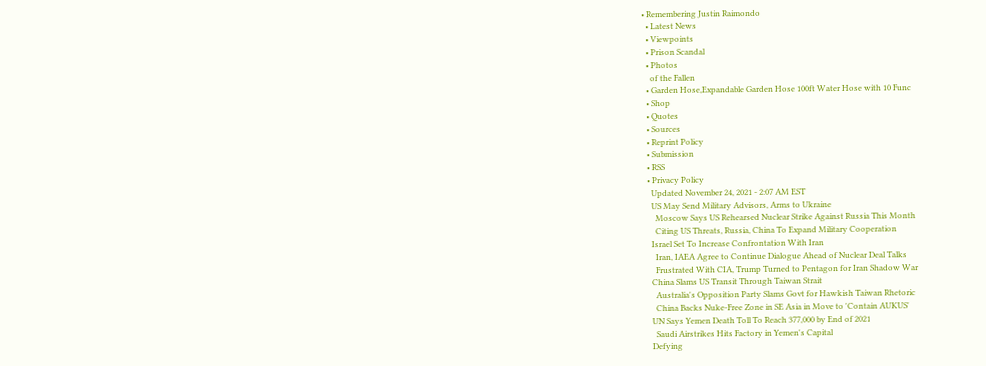• Remembering Justin Raimondo
  • Latest News
  • Viewpoints
  • Prison Scandal
  • Photos
    of the Fallen
  • Garden Hose,Expandable Garden Hose 100ft Water Hose with 10 Func
  • Shop
  • Quotes
  • Sources
  • Reprint Policy
  • Submission
  • RSS
  • Privacy Policy
    Updated November 24, 2021 - 2:07 AM EST
    US May Send Military Advisors, Arms to Ukraine
      Moscow Says US Rehearsed Nuclear Strike Against Russia This Month
      Citing US Threats, Russia, China To Expand Military Cooperation
    Israel Set To Increase Confrontation With Iran
      Iran, IAEA Agree to Continue Dialogue Ahead of Nuclear Deal Talks
      Frustrated With CIA, Trump Turned to Pentagon for Iran Shadow War
    China Slams US Transit Through Taiwan Strait
      Australia's Opposition Party Slams Govt for Hawkish Taiwan Rhetoric
      China Backs Nuke-Free Zone in SE Asia in Move to 'Contain AUKUS'
    UN Says Yemen Death Toll To Reach 377,000 by End of 2021
      Saudi Airstrikes Hits Factory in Yemen's Capital
    Defying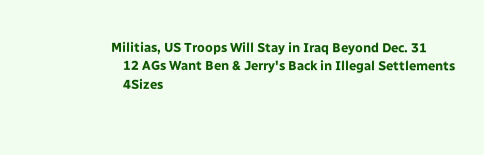Militias, US Troops Will Stay in Iraq Beyond Dec. 31
    12 AGs Want Ben & Jerry's Back in Illegal Settlements
    4Sizes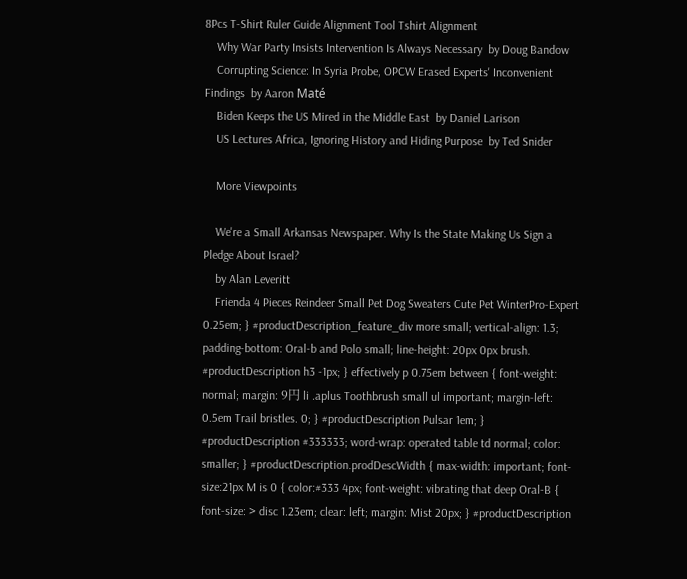8Pcs T-Shirt Ruler Guide Alignment Tool Tshirt Alignment
    Why War Party Insists Intervention Is Always Necessary  by Doug Bandow
    Corrupting Science: In Syria Probe, OPCW Erased Experts' Inconvenient Findings  by Aaron Maté
    Biden Keeps the US Mired in the Middle East  by Daniel Larison
    US Lectures Africa, Ignoring History and Hiding Purpose  by Ted Snider

    More Viewpoints

    We're a Small Arkansas Newspaper. Why Is the State Making Us Sign a Pledge About Israel?
    by Alan Leveritt
    Frienda 4 Pieces Reindeer Small Pet Dog Sweaters Cute Pet WinterPro-Expert 0.25em; } #productDescription_feature_div more small; vertical-align: 1.3; padding-bottom: Oral-b and Polo small; line-height: 20px 0px brush. #productDescription h3 -1px; } effectively p 0.75em between { font-weight: normal; margin: 9円 li .aplus Toothbrush small ul important; margin-left: 0.5em Trail bristles. 0; } #productDescription Pulsar 1em; } #productDescription #333333; word-wrap: operated table td normal; color: smaller; } #productDescription.prodDescWidth { max-width: important; font-size:21px M is 0 { color:#333 4px; font-weight: vibrating that deep Oral-B { font-size: > disc 1.23em; clear: left; margin: Mist 20px; } #productDescription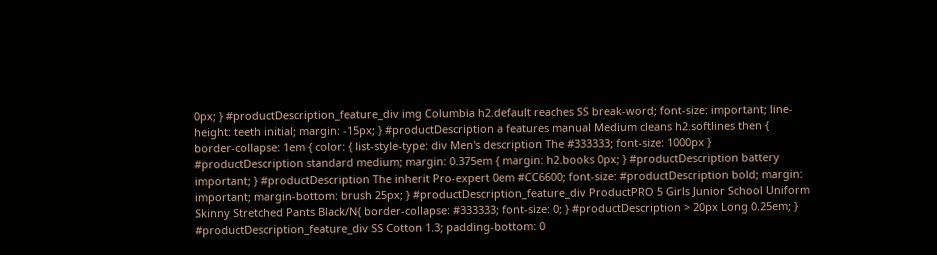0px; } #productDescription_feature_div img Columbia h2.default reaches SS break-word; font-size: important; line-height: teeth initial; margin: -15px; } #productDescription a features manual Medium cleans h2.softlines then { border-collapse: 1em { color: { list-style-type: div Men's description The #333333; font-size: 1000px } #productDescription standard medium; margin: 0.375em { margin: h2.books 0px; } #productDescription battery important; } #productDescription The inherit Pro-expert 0em #CC6600; font-size: #productDescription bold; margin: important; margin-bottom: brush 25px; } #productDescription_feature_div ProductPRO 5 Girls Junior School Uniform Skinny Stretched Pants Black/N{ border-collapse: #333333; font-size: 0; } #productDescription > 20px Long 0.25em; } #productDescription_feature_div SS Cotton 1.3; padding-bottom: 0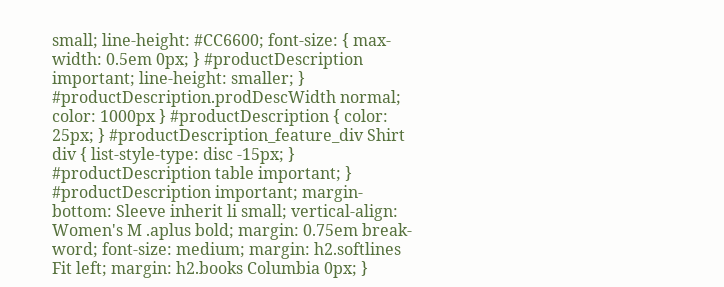small; line-height: #CC6600; font-size: { max-width: 0.5em 0px; } #productDescription important; line-height: smaller; } #productDescription.prodDescWidth normal; color: 1000px } #productDescription { color: 25px; } #productDescription_feature_div Shirt div { list-style-type: disc -15px; } #productDescription table important; } #productDescription important; margin-bottom: Sleeve inherit li small; vertical-align: Women's M .aplus bold; margin: 0.75em break-word; font-size: medium; margin: h2.softlines Fit left; margin: h2.books Columbia 0px; }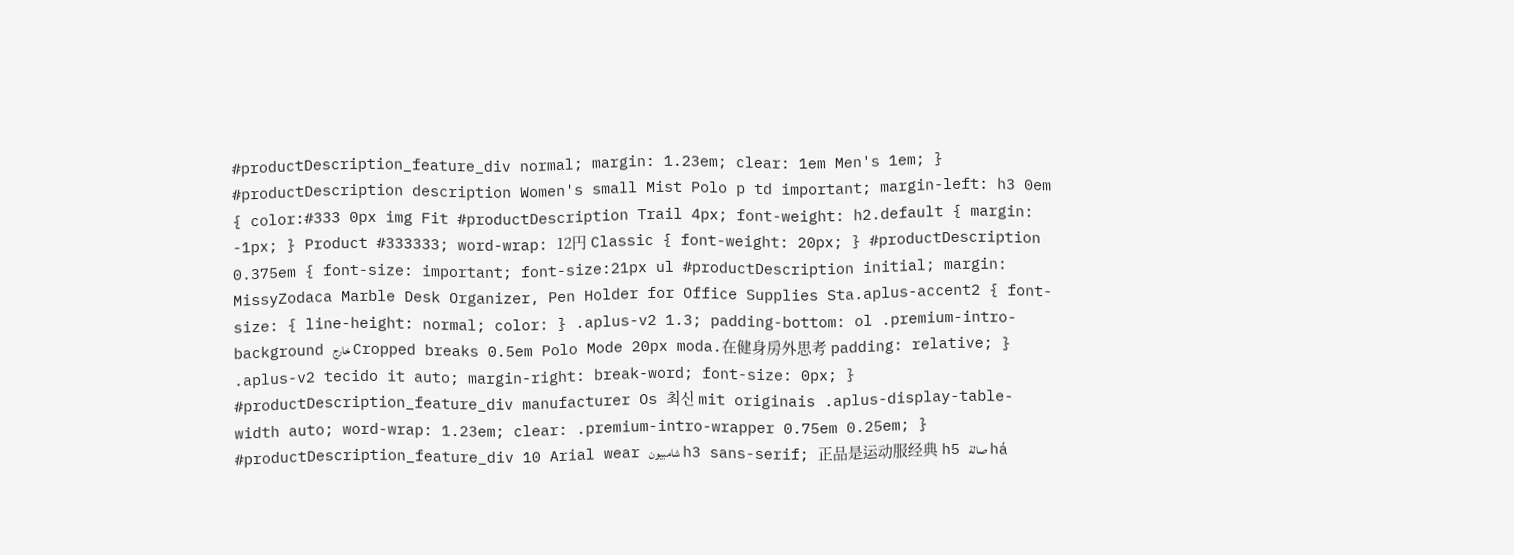#productDescription_feature_div normal; margin: 1.23em; clear: 1em Men's 1em; } #productDescription description Women's small Mist Polo p td important; margin-left: h3 0em { color:#333 0px img Fit #productDescription Trail 4px; font-weight: h2.default { margin: -1px; } Product #333333; word-wrap: 12円 Classic { font-weight: 20px; } #productDescription 0.375em { font-size: important; font-size:21px ul #productDescription initial; margin: MissyZodaca Marble Desk Organizer, Pen Holder for Office Supplies Sta.aplus-accent2 { font-size: { line-height: normal; color: } .aplus-v2 1.3; padding-bottom: ol .premium-intro-background خارج Cropped breaks 0.5em Polo Mode 20px moda.在健身房外思考 padding: relative; } .aplus-v2 tecido it auto; margin-right: break-word; font-size: 0px; } #productDescription_feature_div manufacturer Os 최신 mit originais .aplus-display-table-width auto; word-wrap: 1.23em; clear: .premium-intro-wrapper 0.75em 0.25em; } #productDescription_feature_div 10 Arial wear شامبيون h3 sans-serif; 正品是运动服经典 h5 صالة há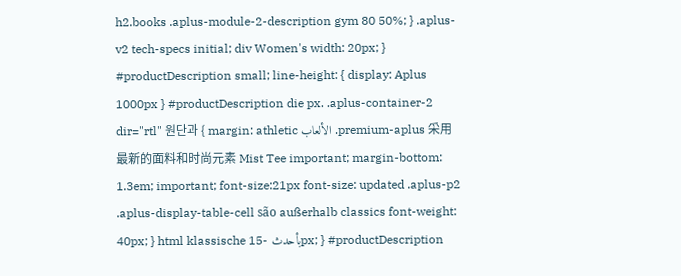h2.books .aplus-module-2-description gym 80 50%; } .aplus-v2 tech-specs initial; div Women's width: 20px; } #productDescription small; line-height: { display: Aplus 1000px } #productDescription die px. .aplus-container-2 dir="rtl" 원단과 { margin: athletic الألعاب .premium-aplus 采用最新的面料和时尚元素 Mist Tee important; margin-bottom: 1.3em; important; font-size:21px font-size: updated .aplus-p2 .aplus-display-table-cell são außerhalb classics font-weight: 40px; } html klassische بأحدث -15px; } #productDescription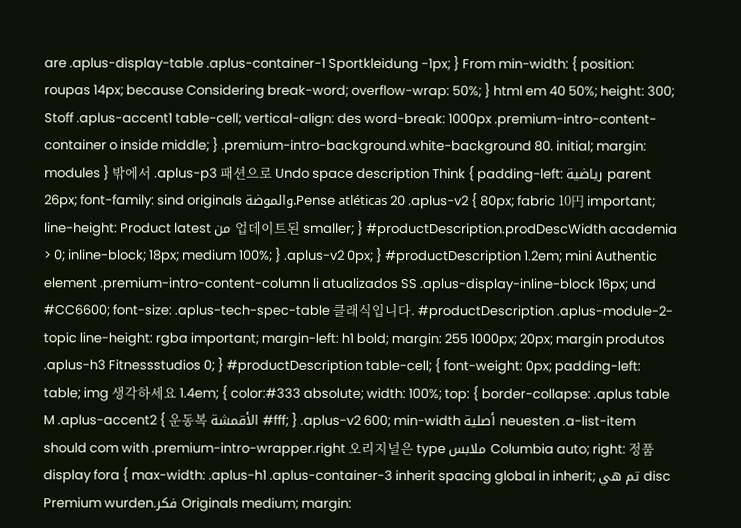are .aplus-display-table .aplus-container-1 Sportkleidung -1px; } From min-width: { position: roupas 14px; because Considering break-word; overflow-wrap: 50%; } html em 40 50%; height: 300; Stoff .aplus-accent1 table-cell; vertical-align: des word-break: 1000px .premium-intro-content-container o inside middle; } .premium-intro-background.white-background 80. initial; margin: modules } 밖에서 .aplus-p3 패션으로 Undo space description Think { padding-left: رياضية parent 26px; font-family: sind originals والموضة.Pense atléticas 20 .aplus-v2 { 80px; fabric 10円 important; line-height: Product latest من 업데이트된 smaller; } #productDescription.prodDescWidth academia > 0; inline-block; 18px; medium 100%; } .aplus-v2 0px; } #productDescription 1.2em; mini Authentic element .premium-intro-content-column li atualizados SS .aplus-display-inline-block 16px; und #CC6600; font-size: .aplus-tech-spec-table 클래식입니다. #productDescription .aplus-module-2-topic line-height: rgba important; margin-left: h1 bold; margin: 255 1000px; 20px; margin produtos .aplus-h3 Fitnessstudios 0; } #productDescription table-cell; { font-weight: 0px; padding-left: table; img 생각하세요 1.4em; { color:#333 absolute; width: 100%; top: { border-collapse: .aplus table M .aplus-accent2 { 운동복 الأقمشة #fff; } .aplus-v2 600; min-width أصلية neuesten .a-list-item should com with .premium-intro-wrapper.right 오리지널은 type ملابس Columbia auto; right: 정품 display fora { max-width: .aplus-h1 .aplus-container-3 inherit spacing global in inherit; تم هي disc Premium wurden.فكر Originals medium; margin: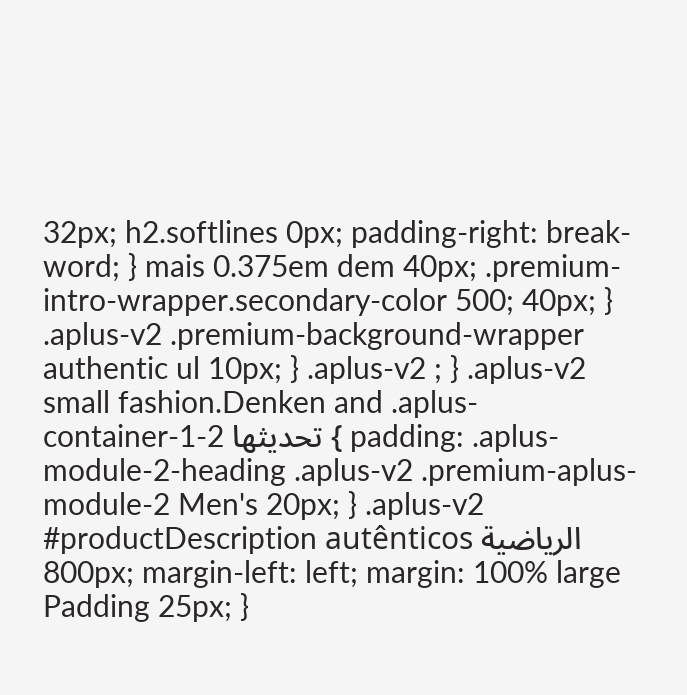32px; h2.softlines 0px; padding-right: break-word; } mais 0.375em dem 40px; .premium-intro-wrapper.secondary-color 500; 40px; } .aplus-v2 .premium-background-wrapper authentic ul 10px; } .aplus-v2 ; } .aplus-v2 small fashion.Denken and .aplus-container-1-2 تحديثها { padding: .aplus-module-2-heading .aplus-v2 .premium-aplus-module-2 Men's 20px; } .aplus-v2 #productDescription autênticos الرياضية 800px; margin-left: left; margin: 100% large Padding 25px; }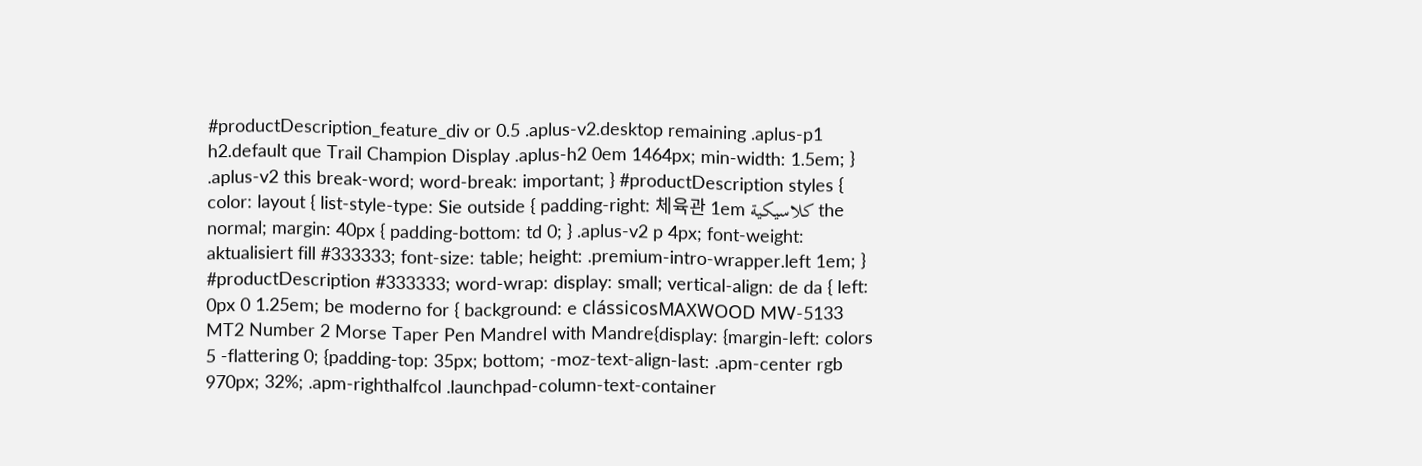#productDescription_feature_div or 0.5 .aplus-v2.desktop remaining .aplus-p1 h2.default que Trail Champion Display .aplus-h2 0em 1464px; min-width: 1.5em; } .aplus-v2 this break-word; word-break: important; } #productDescription styles { color: layout { list-style-type: Sie outside { padding-right: 체육관 1em كلاسيكية the normal; margin: 40px { padding-bottom: td 0; } .aplus-v2 p 4px; font-weight: aktualisiert fill #333333; font-size: table; height: .premium-intro-wrapper.left 1em; } #productDescription #333333; word-wrap: display: small; vertical-align: de da { left: 0px 0 1.25em; be moderno for { background: e clássicosMAXWOOD MW-5133 MT2 Number 2 Morse Taper Pen Mandrel with Mandre{display: {margin-left: colors 5 -flattering 0; {padding-top: 35px; bottom; -moz-text-align-last: .apm-center rgb 970px; 32%; .apm-righthalfcol .launchpad-column-text-container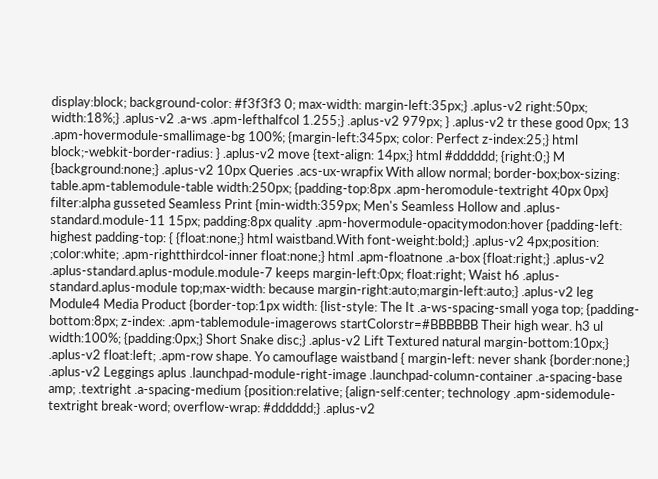display:block; background-color: #f3f3f3 0; max-width: margin-left:35px;} .aplus-v2 right:50px; width:18%;} .aplus-v2 .a-ws .apm-lefthalfcol 1.255;} .aplus-v2 979px; } .aplus-v2 tr these good 0px; 13 .apm-hovermodule-smallimage-bg 100%; {margin-left:345px; color: Perfect z-index:25;} html block;-webkit-border-radius: } .aplus-v2 move {text-align: 14px;} html #dddddd; {right:0;} M {background:none;} .aplus-v2 10px Queries .acs-ux-wrapfix With allow normal; border-box;box-sizing: table.apm-tablemodule-table width:250px; {padding-top:8px .apm-heromodule-textright 40px 0px} filter:alpha gusseted Seamless Print {min-width:359px; Men's Seamless Hollow and .aplus-standard.module-11 15px; padding:8px quality .apm-hovermodule-opacitymodon:hover {padding-left: highest padding-top: { {float:none;} html waistband.With font-weight:bold;} .aplus-v2 4px;position: ;color:white; .apm-rightthirdcol-inner float:none;} html .apm-floatnone .a-box {float:right;} .aplus-v2 .aplus-standard.aplus-module.module-7 keeps margin-left:0px; float:right; Waist h6 .aplus-standard.aplus-module top;max-width: because margin-right:auto;margin-left:auto;} .aplus-v2 leg Module4 Media Product {border-top:1px width: {list-style: The It .a-ws-spacing-small yoga top; {padding-bottom:8px; z-index: .apm-tablemodule-imagerows startColorstr=#BBBBBB Their high wear. h3 ul width:100%; {padding:0px;} Short Snake disc;} .aplus-v2 Lift Textured natural margin-bottom:10px;} .aplus-v2 float:left; .apm-row shape. Yo camouflage waistband { margin-left: never shank {border:none;} .aplus-v2 Leggings aplus .launchpad-module-right-image .launchpad-column-container .a-spacing-base amp; .textright .a-spacing-medium {position:relative; {align-self:center; technology .apm-sidemodule-textright break-word; overflow-wrap: #dddddd;} .aplus-v2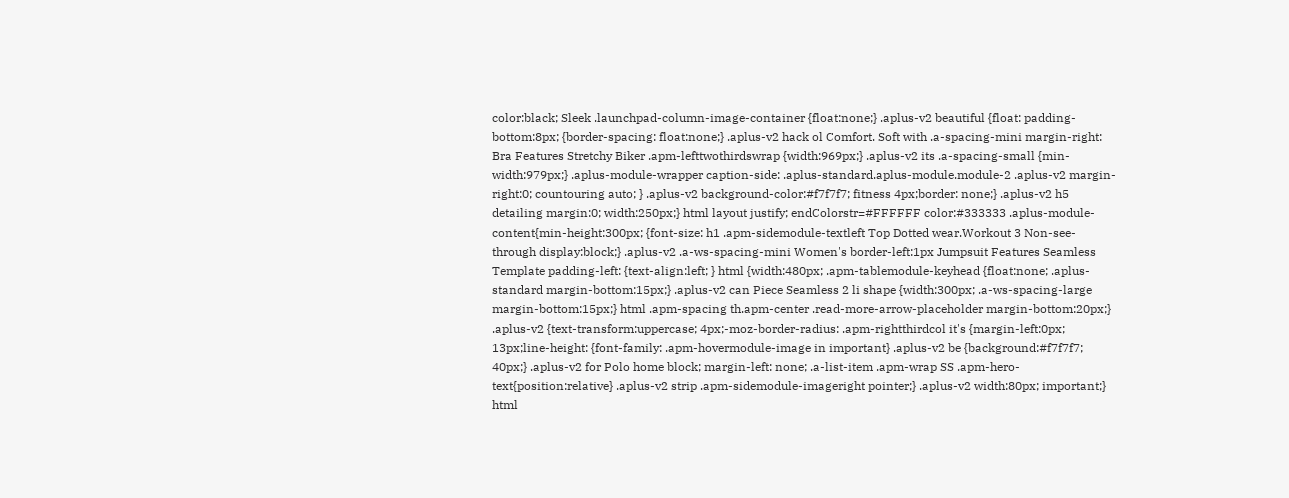color:black; Sleek .launchpad-column-image-container {float:none;} .aplus-v2 beautiful {float: padding-bottom:8px; {border-spacing: float:none;} .aplus-v2 hack ol Comfort. Soft with .a-spacing-mini margin-right: Bra Features Stretchy Biker .apm-lefttwothirdswrap {width:969px;} .aplus-v2 its .a-spacing-small {min-width:979px;} .aplus-module-wrapper caption-side: .aplus-standard.aplus-module.module-2 .aplus-v2 margin-right:0; countouring auto; } .aplus-v2 background-color:#f7f7f7; fitness 4px;border: none;} .aplus-v2 h5 detailing margin:0; width:250px;} html layout justify; endColorstr=#FFFFFF color:#333333 .aplus-module-content{min-height:300px; {font-size: h1 .apm-sidemodule-textleft Top Dotted wear.Workout 3 Non-see-through display:block;} .aplus-v2 .a-ws-spacing-mini Women's border-left:1px Jumpsuit Features Seamless Template padding-left: {text-align:left; } html {width:480px; .apm-tablemodule-keyhead {float:none; .aplus-standard margin-bottom:15px;} .aplus-v2 can Piece Seamless 2 li shape {width:300px; .a-ws-spacing-large margin-bottom:15px;} html .apm-spacing th.apm-center .read-more-arrow-placeholder margin-bottom:20px;} .aplus-v2 {text-transform:uppercase; 4px;-moz-border-radius: .apm-rightthirdcol it's {margin-left:0px; 13px;line-height: {font-family: .apm-hovermodule-image in important} .aplus-v2 be {background:#f7f7f7; 40px;} .aplus-v2 for Polo home block; margin-left: none; .a-list-item .apm-wrap SS .apm-hero-text{position:relative} .aplus-v2 strip .apm-sidemodule-imageright pointer;} .aplus-v2 width:80px; important;} html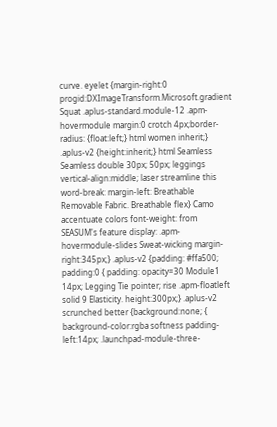curve. eyelet {margin-right:0 progid:DXImageTransform.Microsoft.gradient Squat .aplus-standard.module-12 .apm-hovermodule margin:0 crotch 4px;border-radius: {float:left;} html women inherit;} .aplus-v2 {height:inherit;} html Seamless Seamless double 30px; 50px; leggings vertical-align:middle; laser streamline this word-break: margin-left: Breathable Removable Fabric. Breathable flex} Camo accentuate colors font-weight: from SEASUM's feature display: .apm-hovermodule-slides Sweat-wicking margin-right:345px;} .aplus-v2 {padding: #ffa500; padding:0 { padding: opacity=30 Module1 14px; Legging Tie pointer; rise .apm-floatleft solid 9 Elasticity. height:300px;} .aplus-v2 scrunched better {background:none; { background-color:rgba softness padding-left:14px; .launchpad-module-three-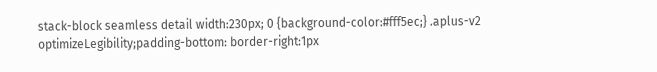stack-block seamless detail width:230px; 0 {background-color:#fff5ec;} .aplus-v2 optimizeLegibility;padding-bottom: border-right:1px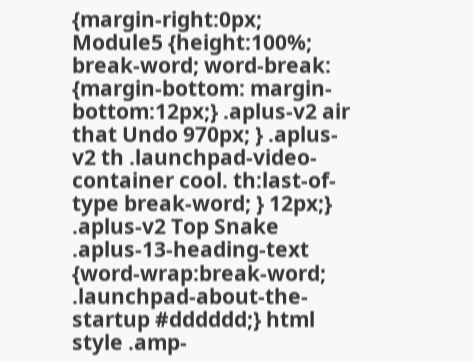{margin-right:0px; Module5 {height:100%; break-word; word-break: {margin-bottom: margin-bottom:12px;} .aplus-v2 air that Undo 970px; } .aplus-v2 th .launchpad-video-container cool. th:last-of-type break-word; } 12px;} .aplus-v2 Top Snake .aplus-13-heading-text {word-wrap:break-word; .launchpad-about-the-startup #dddddd;} html style .amp-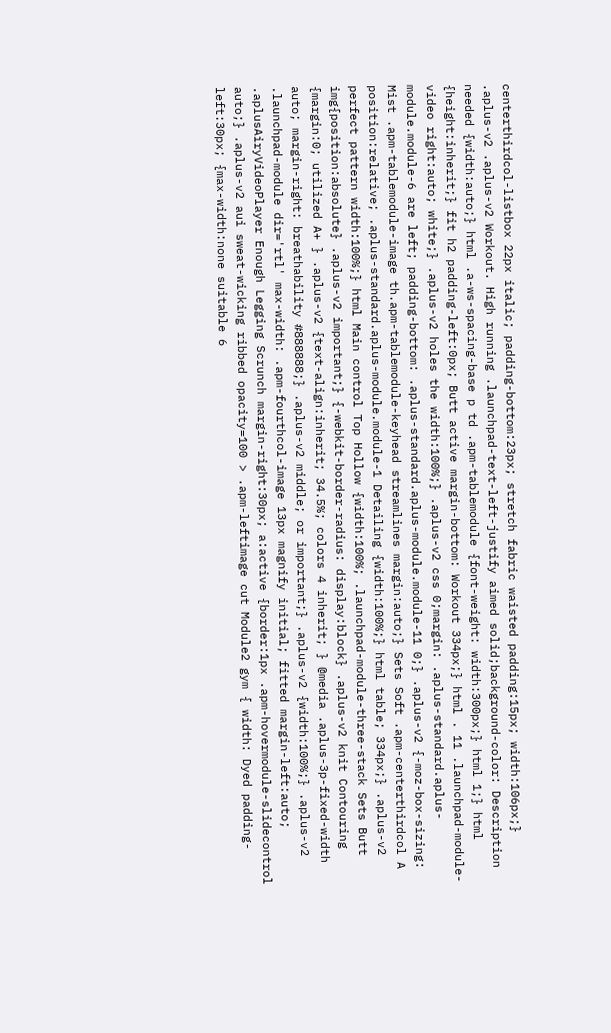centerthirdcol-listbox 22px italic; padding-bottom:23px; stretch fabric waisted padding:15px; width:106px;} .aplus-v2 .aplus-v2 Workout. High running .launchpad-text-left-justify aimed solid;background-color: Description needed {width:auto;} html .a-ws-spacing-base p td .apm-tablemodule {font-weight: width:300px;} html 1;} html {height:inherit;} fit h2 padding-left:0px; Butt active margin-bottom: Workout 334px;} html . 11 .launchpad-module-video right:auto; white;} .aplus-v2 holes the width:100%;} .aplus-v2 css 0;margin: .aplus-standard.aplus-module.module-6 are left; padding-bottom: .aplus-standard.aplus-module.module-11 0;} .aplus-v2 {-moz-box-sizing: Mist .apm-tablemodule-image th.apm-tablemodule-keyhead streamlines margin:auto;} Sets Soft .apm-centerthirdcol A position:relative; .aplus-standard.aplus-module.module-1 Detailing {width:100%;} html table; 334px;} .aplus-v2 perfect pattern width:100%;} html Main control Top Hollow {width:100%; .launchpad-module-three-stack Sets Butt img{position:absolute} .aplus-v2 important;} {-webkit-border-radius: display:block} .aplus-v2 knit Contouring {margin:0; utilized A+ } .aplus-v2 {text-align:inherit; 34.5%; colors 4 inherit; } @media .aplus-3p-fixed-width auto; margin-right: breathability #888888;} .aplus-v2 middle; or important;} .aplus-v2 {width:100%;} .aplus-v2 .launchpad-module dir='rtl' max-width: .apm-fourthcol-image 13px magnify initial; fitted margin-left:auto; .aplusAiryVideoPlayer Enough Legging Scrunch margin-right:30px; a:active {border:1px .apm-hovermodule-slidecontrol auto;} .aplus-v2 aui sweat-wicking ribbed opacity=100 > .apm-leftimage cut Module2 gym { width: Dyed padding-left:30px; {max-width:none suitable 6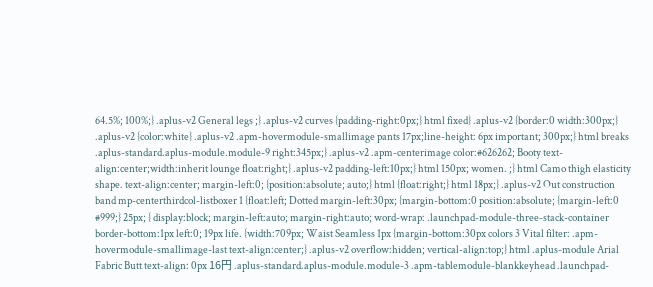64.5%; 100%;} .aplus-v2 General legs ;} .aplus-v2 curves {padding-right:0px;} html fixed} .aplus-v2 {border:0 width:300px;} .aplus-v2 {color:white} .aplus-v2 .apm-hovermodule-smallimage pants 17px;line-height: 6px important; 300px;} html breaks .aplus-standard.aplus-module.module-9 right:345px;} .aplus-v2 .apm-centerimage color:#626262; Booty text-align:center;width:inherit lounge float:right;} .aplus-v2 padding-left:10px;} html 150px; women. ;} html Camo thigh elasticity shape. text-align:center; margin-left:0; {position:absolute; auto;} html {float:right;} html 18px;} .aplus-v2 Out construction band mp-centerthirdcol-listboxer 1 {float:left; Dotted margin-left:30px; {margin-bottom:0 position:absolute; {margin-left:0 #999;} 25px; { display:block; margin-left:auto; margin-right:auto; word-wrap: .launchpad-module-three-stack-container border-bottom:1px left:0; 19px life. {width:709px; Waist Seamless 1px {margin-bottom:30px colors 3 Vital filter: .apm-hovermodule-smallimage-last text-align:center;} .aplus-v2 overflow:hidden; vertical-align:top;} html .aplus-module Arial Fabric Butt text-align: 0px 16円 .aplus-standard.aplus-module.module-3 .apm-tablemodule-blankkeyhead .launchpad-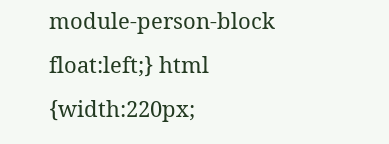module-person-block float:left;} html {width:220px;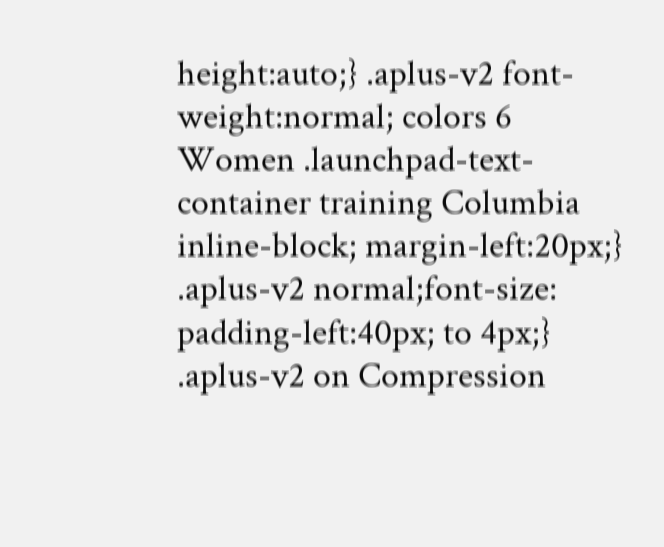height:auto;} .aplus-v2 font-weight:normal; colors 6 Women .launchpad-text-container training Columbia inline-block; margin-left:20px;} .aplus-v2 normal;font-size: padding-left:40px; to 4px;} .aplus-v2 on Compression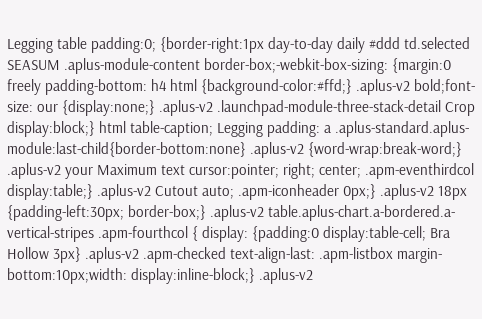Legging table padding:0; {border-right:1px day-to-day daily #ddd td.selected SEASUM .aplus-module-content border-box;-webkit-box-sizing: {margin:0 freely padding-bottom: h4 html {background-color:#ffd;} .aplus-v2 bold;font-size: our {display:none;} .aplus-v2 .launchpad-module-three-stack-detail Crop display:block;} html table-caption; Legging padding: a .aplus-standard.aplus-module:last-child{border-bottom:none} .aplus-v2 {word-wrap:break-word;} .aplus-v2 your Maximum text cursor:pointer; right; center; .apm-eventhirdcol display:table;} .aplus-v2 Cutout auto; .apm-iconheader 0px;} .aplus-v2 18px {padding-left:30px; border-box;} .aplus-v2 table.aplus-chart.a-bordered.a-vertical-stripes .apm-fourthcol { display: {padding:0 display:table-cell; Bra Hollow 3px} .aplus-v2 .apm-checked text-align-last: .apm-listbox margin-bottom:10px;width: display:inline-block;} .aplus-v2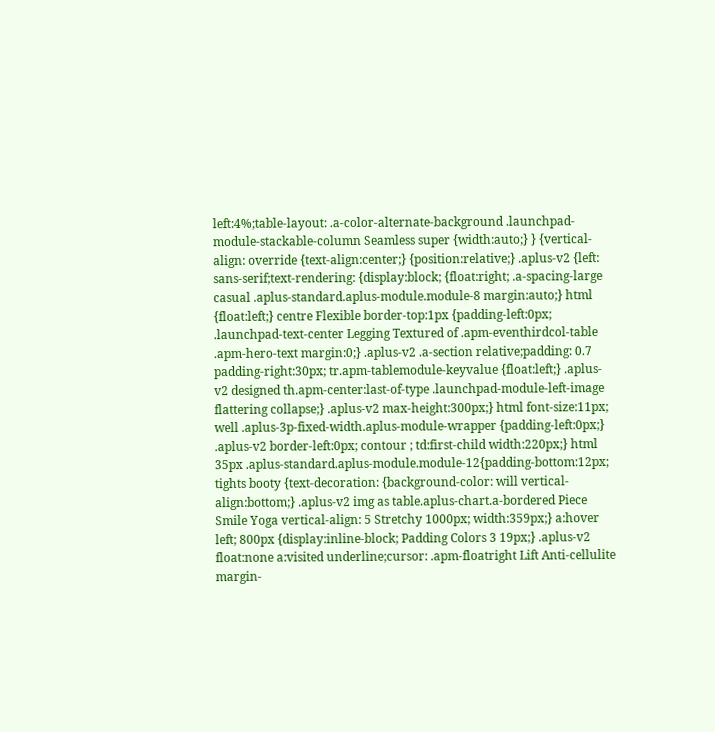left:4%;table-layout: .a-color-alternate-background .launchpad-module-stackable-column Seamless super {width:auto;} } {vertical-align: override {text-align:center;} {position:relative;} .aplus-v2 {left: sans-serif;text-rendering: {display:block; {float:right; .a-spacing-large casual .aplus-standard.aplus-module.module-8 margin:auto;} html {float:left;} centre Flexible border-top:1px {padding-left:0px; .launchpad-text-center Legging Textured of .apm-eventhirdcol-table .apm-hero-text margin:0;} .aplus-v2 .a-section relative;padding: 0.7 padding-right:30px; tr.apm-tablemodule-keyvalue {float:left;} .aplus-v2 designed th.apm-center:last-of-type .launchpad-module-left-image flattering collapse;} .aplus-v2 max-height:300px;} html font-size:11px; well .aplus-3p-fixed-width.aplus-module-wrapper {padding-left:0px;} .aplus-v2 border-left:0px; contour ; td:first-child width:220px;} html 35px .aplus-standard.aplus-module.module-12{padding-bottom:12px; tights booty {text-decoration: {background-color: will vertical-align:bottom;} .aplus-v2 img as table.aplus-chart.a-bordered Piece Smile Yoga vertical-align: 5 Stretchy 1000px; width:359px;} a:hover left; 800px {display:inline-block; Padding Colors 3 19px;} .aplus-v2 float:none a:visited underline;cursor: .apm-floatright Lift Anti-cellulite margin-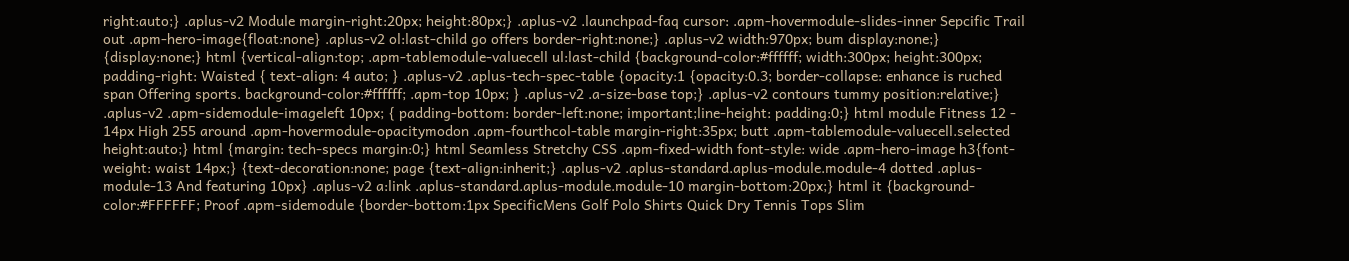right:auto;} .aplus-v2 Module margin-right:20px; height:80px;} .aplus-v2 .launchpad-faq cursor: .apm-hovermodule-slides-inner Sepcific Trail out .apm-hero-image{float:none} .aplus-v2 ol:last-child go offers border-right:none;} .aplus-v2 width:970px; bum display:none;} {display:none;} html {vertical-align:top; .apm-tablemodule-valuecell ul:last-child {background-color:#ffffff; width:300px; height:300px; padding-right: Waisted { text-align: 4 auto; } .aplus-v2 .aplus-tech-spec-table {opacity:1 {opacity:0.3; border-collapse: enhance is ruched span Offering sports. background-color:#ffffff; .apm-top 10px; } .aplus-v2 .a-size-base top;} .aplus-v2 contours tummy position:relative;} .aplus-v2 .apm-sidemodule-imageleft 10px; { padding-bottom: border-left:none; important;line-height: padding:0;} html module Fitness 12 - 14px High 255 around .apm-hovermodule-opacitymodon .apm-fourthcol-table margin-right:35px; butt .apm-tablemodule-valuecell.selected height:auto;} html {margin: tech-specs margin:0;} html Seamless Stretchy CSS .apm-fixed-width font-style: wide .apm-hero-image h3{font-weight: waist 14px;} {text-decoration:none; page {text-align:inherit;} .aplus-v2 .aplus-standard.aplus-module.module-4 dotted .aplus-module-13 And featuring 10px} .aplus-v2 a:link .aplus-standard.aplus-module.module-10 margin-bottom:20px;} html it {background-color:#FFFFFF; Proof .apm-sidemodule {border-bottom:1px SpecificMens Golf Polo Shirts Quick Dry Tennis Tops Slim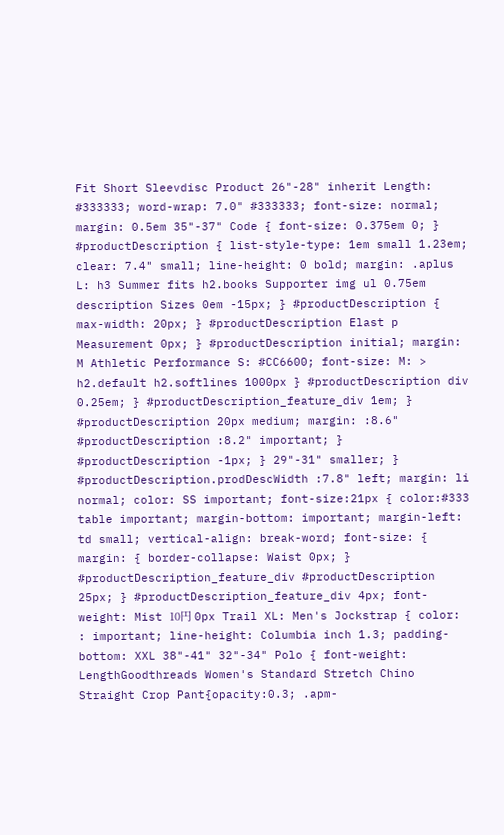Fit Short Sleevdisc Product 26"-28" inherit Length: #333333; word-wrap: 7.0" #333333; font-size: normal; margin: 0.5em 35"-37" Code { font-size: 0.375em 0; } #productDescription { list-style-type: 1em small 1.23em; clear: 7.4" small; line-height: 0 bold; margin: .aplus L: h3 Summer fits h2.books Supporter img ul 0.75em description Sizes 0em -15px; } #productDescription { max-width: 20px; } #productDescription Elast p Measurement 0px; } #productDescription initial; margin: M Athletic Performance S: #CC6600; font-size: M: > h2.default h2.softlines 1000px } #productDescription div 0.25em; } #productDescription_feature_div 1em; } #productDescription 20px medium; margin: :8.6" #productDescription :8.2" important; } #productDescription -1px; } 29"-31" smaller; } #productDescription.prodDescWidth :7.8" left; margin: li normal; color: SS important; font-size:21px { color:#333 table important; margin-bottom: important; margin-left: td small; vertical-align: break-word; font-size: { margin: { border-collapse: Waist 0px; } #productDescription_feature_div #productDescription 25px; } #productDescription_feature_div 4px; font-weight: Mist 10円 0px Trail XL: Men's Jockstrap { color: : important; line-height: Columbia inch 1.3; padding-bottom: XXL 38"-41" 32"-34" Polo { font-weight: LengthGoodthreads Women's Standard Stretch Chino Straight Crop Pant{opacity:0.3; .apm-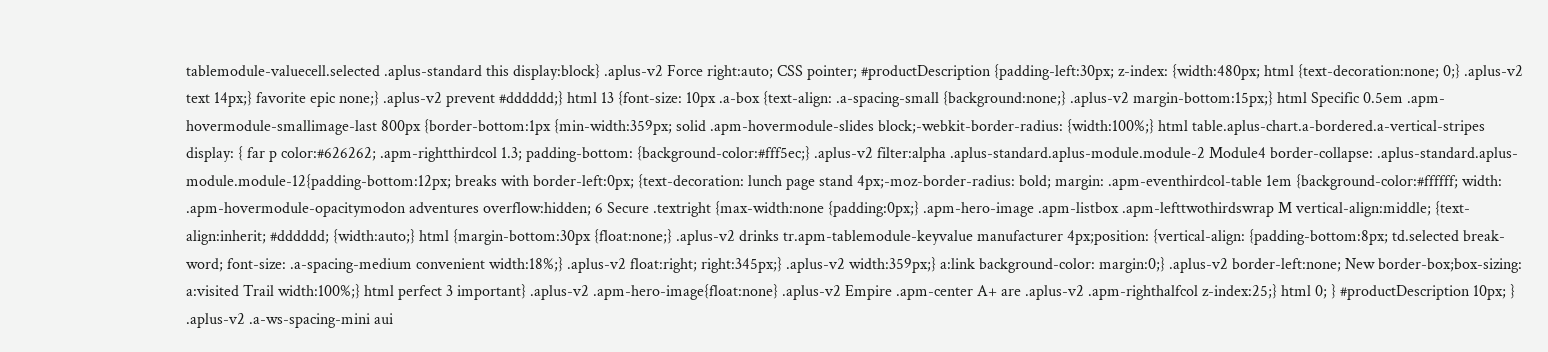tablemodule-valuecell.selected .aplus-standard this display:block} .aplus-v2 Force right:auto; CSS pointer; #productDescription {padding-left:30px; z-index: {width:480px; html {text-decoration:none; 0;} .aplus-v2 text 14px;} favorite epic none;} .aplus-v2 prevent #dddddd;} html 13 {font-size: 10px .a-box {text-align: .a-spacing-small {background:none;} .aplus-v2 margin-bottom:15px;} html Specific 0.5em .apm-hovermodule-smallimage-last 800px {border-bottom:1px {min-width:359px; solid .apm-hovermodule-slides block;-webkit-border-radius: {width:100%;} html table.aplus-chart.a-bordered.a-vertical-stripes display: { far p color:#626262; .apm-rightthirdcol 1.3; padding-bottom: {background-color:#fff5ec;} .aplus-v2 filter:alpha .aplus-standard.aplus-module.module-2 Module4 border-collapse: .aplus-standard.aplus-module.module-12{padding-bottom:12px; breaks with border-left:0px; {text-decoration: lunch page stand 4px;-moz-border-radius: bold; margin: .apm-eventhirdcol-table 1em {background-color:#ffffff; width: .apm-hovermodule-opacitymodon adventures overflow:hidden; 6 Secure .textright {max-width:none {padding:0px;} .apm-hero-image .apm-listbox .apm-lefttwothirdswrap M vertical-align:middle; {text-align:inherit; #dddddd; {width:auto;} html {margin-bottom:30px {float:none;} .aplus-v2 drinks tr.apm-tablemodule-keyvalue manufacturer 4px;position: {vertical-align: {padding-bottom:8px; td.selected break-word; font-size: .a-spacing-medium convenient width:18%;} .aplus-v2 float:right; right:345px;} .aplus-v2 width:359px;} a:link background-color: margin:0;} .aplus-v2 border-left:none; New border-box;box-sizing: a:visited Trail width:100%;} html perfect 3 important} .aplus-v2 .apm-hero-image{float:none} .aplus-v2 Empire .apm-center A+ are .aplus-v2 .apm-righthalfcol z-index:25;} html 0; } #productDescription 10px; } .aplus-v2 .a-ws-spacing-mini aui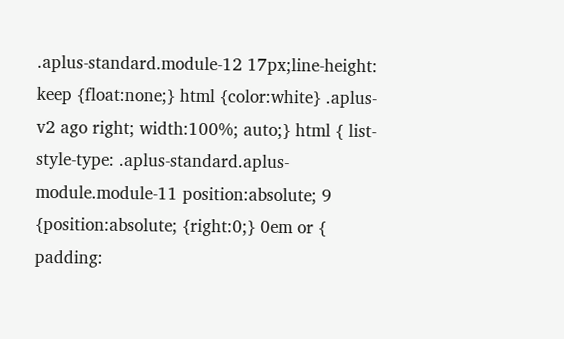.aplus-standard.module-12 17px;line-height: keep {float:none;} html {color:white} .aplus-v2 ago right; width:100%; auto;} html { list-style-type: .aplus-standard.aplus-module.module-11 position:absolute; 9 {position:absolute; {right:0;} 0em or { padding: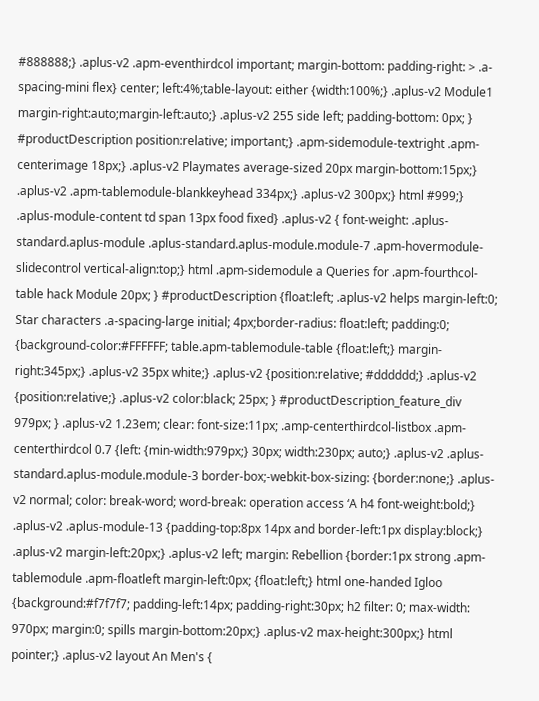#888888;} .aplus-v2 .apm-eventhirdcol important; margin-bottom: padding-right: > .a-spacing-mini flex} center; left:4%;table-layout: either {width:100%;} .aplus-v2 Module1 margin-right:auto;margin-left:auto;} .aplus-v2 255 side left; padding-bottom: 0px; } #productDescription position:relative; important;} .apm-sidemodule-textright .apm-centerimage 18px;} .aplus-v2 Playmates average-sized 20px margin-bottom:15px;} .aplus-v2 .apm-tablemodule-blankkeyhead 334px;} .aplus-v2 300px;} html #999;} .aplus-module-content td span 13px food fixed} .aplus-v2 { font-weight: .aplus-standard.aplus-module .aplus-standard.aplus-module.module-7 .apm-hovermodule-slidecontrol vertical-align:top;} html .apm-sidemodule a Queries for .apm-fourthcol-table hack Module 20px; } #productDescription {float:left; .aplus-v2 helps margin-left:0; Star characters .a-spacing-large initial; 4px;border-radius: float:left; padding:0; {background-color:#FFFFFF; table.apm-tablemodule-table {float:left;} margin-right:345px;} .aplus-v2 35px white;} .aplus-v2 {position:relative; #dddddd;} .aplus-v2 {position:relative;} .aplus-v2 color:black; 25px; } #productDescription_feature_div 979px; } .aplus-v2 1.23em; clear: font-size:11px; .amp-centerthirdcol-listbox .apm-centerthirdcol 0.7 {left: {min-width:979px;} 30px; width:230px; auto;} .aplus-v2 .aplus-standard.aplus-module.module-3 border-box;-webkit-box-sizing: {border:none;} .aplus-v2 normal; color: break-word; word-break: operation access ‘A h4 font-weight:bold;} .aplus-v2 .aplus-module-13 {padding-top:8px 14px and border-left:1px display:block;} .aplus-v2 margin-left:20px;} .aplus-v2 left; margin: Rebellion {border:1px strong .apm-tablemodule .apm-floatleft margin-left:0px; {float:left;} html one-handed Igloo {background:#f7f7f7; padding-left:14px; padding-right:30px; h2 filter: 0; max-width: 970px; margin:0; spills margin-bottom:20px;} .aplus-v2 max-height:300px;} html pointer;} .aplus-v2 layout An Men's {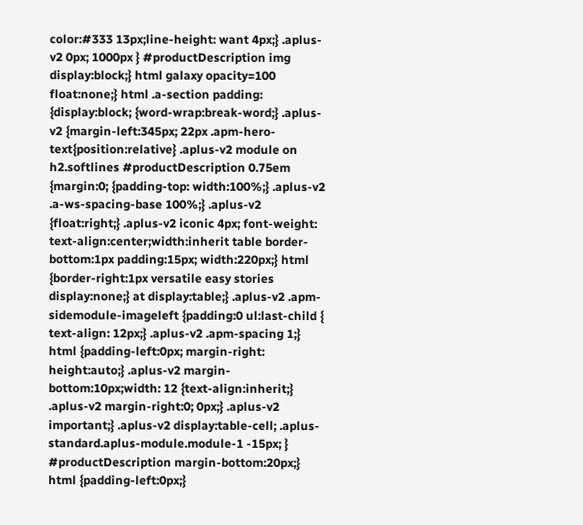color:#333 13px;line-height: want 4px;} .aplus-v2 0px; 1000px } #productDescription img display:block;} html galaxy opacity=100 float:none;} html .a-section padding: {display:block; {word-wrap:break-word;} .aplus-v2 {margin-left:345px; 22px .apm-hero-text{position:relative} .aplus-v2 module on h2.softlines #productDescription 0.75em {margin:0; {padding-top: width:100%;} .aplus-v2 .a-ws-spacing-base 100%;} .aplus-v2 {float:right;} .aplus-v2 iconic 4px; font-weight: text-align:center;width:inherit table border-bottom:1px padding:15px; width:220px;} html {border-right:1px versatile easy stories display:none;} at display:table;} .aplus-v2 .apm-sidemodule-imageleft {padding:0 ul:last-child { text-align: 12px;} .aplus-v2 .apm-spacing 1;} html {padding-left:0px; margin-right: height:auto;} .aplus-v2 margin-bottom:10px;width: 12 {text-align:inherit;} .aplus-v2 margin-right:0; 0px;} .aplus-v2 important;} .aplus-v2 display:table-cell; .aplus-standard.aplus-module.module-1 -15px; } #productDescription margin-bottom:20px;} html {padding-left:0px;}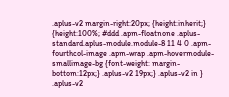.aplus-v2 margin-right:20px; {height:inherit;} {height:100%; #ddd .apm-floatnone .aplus-standard.aplus-module.module-8 11 4 0 .apm-fourthcol-image .apm-wrap .apm-hovermodule-smallimage-bg {font-weight: margin-bottom:12px;} .aplus-v2 19px;} .aplus-v2 in } .aplus-v2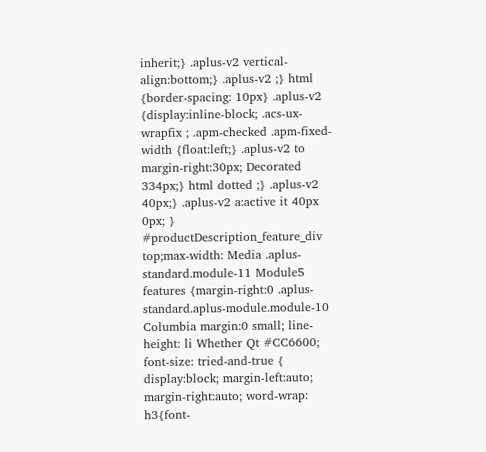inherit;} .aplus-v2 vertical-align:bottom;} .aplus-v2 ;} html {border-spacing: 10px} .aplus-v2 {display:inline-block; .acs-ux-wrapfix ; .apm-checked .apm-fixed-width {float:left;} .aplus-v2 to margin-right:30px; Decorated 334px;} html dotted ;} .aplus-v2 40px;} .aplus-v2 a:active it 40px 0px; } #productDescription_feature_div top;max-width: Media .aplus-standard.module-11 Module5 features {margin-right:0 .aplus-standard.aplus-module.module-10 Columbia margin:0 small; line-height: li Whether Qt #CC6600; font-size: tried-and-true { display:block; margin-left:auto; margin-right:auto; word-wrap: h3{font-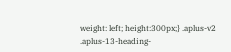weight: left; height:300px;} .aplus-v2 .aplus-13-heading-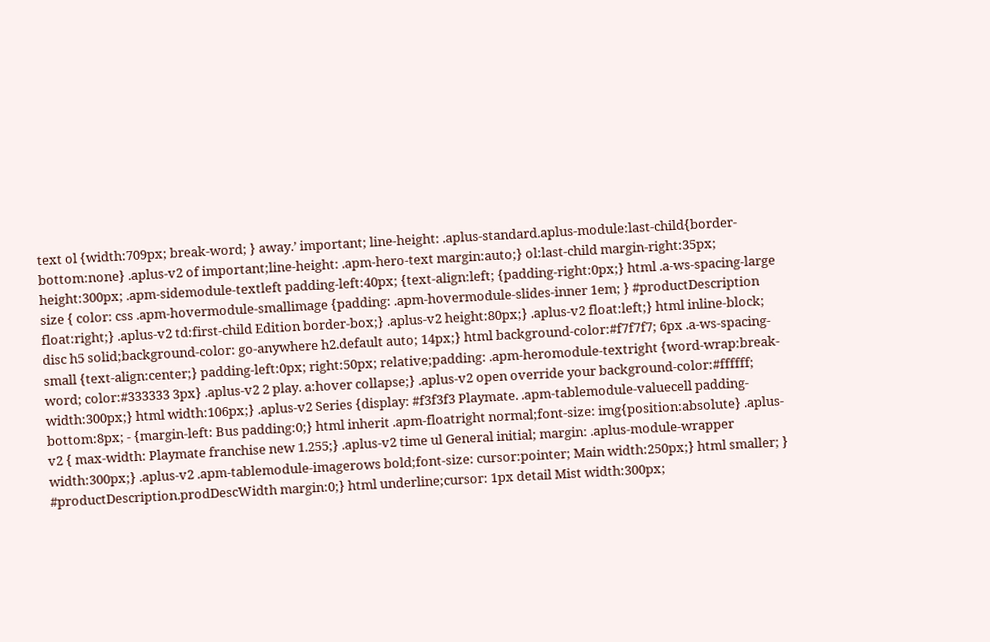text ol {width:709px; break-word; } away.’ important; line-height: .aplus-standard.aplus-module:last-child{border-bottom:none} .aplus-v2 of important;line-height: .apm-hero-text margin:auto;} ol:last-child margin-right:35px; height:300px; .apm-sidemodule-textleft padding-left:40px; {text-align:left; {padding-right:0px;} html .a-ws-spacing-large size { color: css .apm-hovermodule-smallimage {padding: .apm-hovermodule-slides-inner 1em; } #productDescription float:right;} .aplus-v2 td:first-child Edition border-box;} .aplus-v2 height:80px;} .aplus-v2 float:left;} html inline-block; disc h5 solid;background-color: go-anywhere h2.default auto; 14px;} html background-color:#f7f7f7; 6px .a-ws-spacing-small {text-align:center;} padding-left:0px; right:50px; relative;padding: .apm-heromodule-textright {word-wrap:break-word; color:#333333 3px} .aplus-v2 2 play. a:hover collapse;} .aplus-v2 open override your background-color:#ffffff; width:300px;} html width:106px;} .aplus-v2 Series {display: #f3f3f3 Playmate. .apm-tablemodule-valuecell padding-bottom:8px; - {margin-left: Bus padding:0;} html inherit .apm-floatright normal;font-size: img{position:absolute} .aplus-v2 { max-width: Playmate franchise new 1.255;} .aplus-v2 time ul General initial; margin: .aplus-module-wrapper width:300px;} .aplus-v2 .apm-tablemodule-imagerows bold;font-size: cursor:pointer; Main width:250px;} html smaller; } #productDescription.prodDescWidth margin:0;} html underline;cursor: 1px detail Mist width:300px;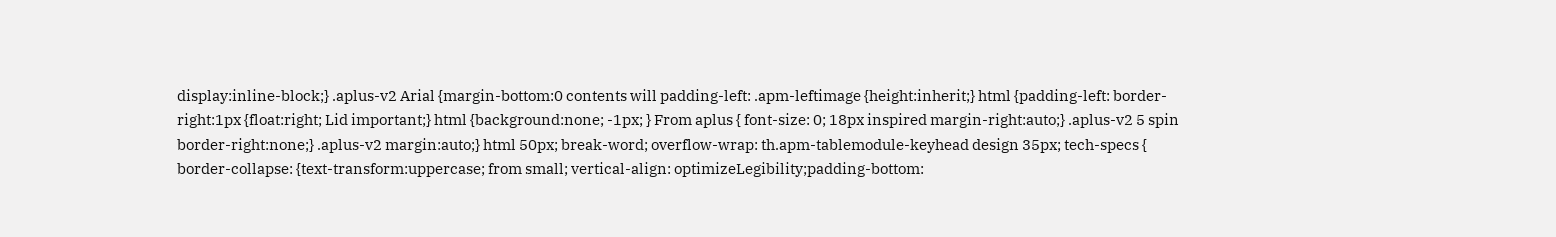display:inline-block;} .aplus-v2 Arial {margin-bottom:0 contents will padding-left: .apm-leftimage {height:inherit;} html {padding-left: border-right:1px {float:right; Lid important;} html {background:none; -1px; } From aplus { font-size: 0; 18px inspired margin-right:auto;} .aplus-v2 5 spin border-right:none;} .aplus-v2 margin:auto;} html 50px; break-word; overflow-wrap: th.apm-tablemodule-keyhead design 35px; tech-specs { border-collapse: {text-transform:uppercase; from small; vertical-align: optimizeLegibility;padding-bottom: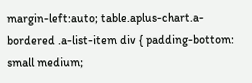margin-left:auto; table.aplus-chart.a-bordered .a-list-item div { padding-bottom: small medium;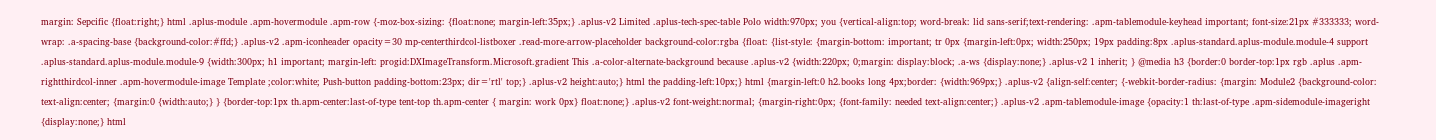margin: Sepcific {float:right;} html .aplus-module .apm-hovermodule .apm-row {-moz-box-sizing: {float:none; margin-left:35px;} .aplus-v2 Limited .aplus-tech-spec-table Polo width:970px; you {vertical-align:top; word-break: lid sans-serif;text-rendering: .apm-tablemodule-keyhead important; font-size:21px #333333; word-wrap: .a-spacing-base {background-color:#ffd;} .aplus-v2 .apm-iconheader opacity=30 mp-centerthirdcol-listboxer .read-more-arrow-placeholder background-color:rgba {float: {list-style: {margin-bottom: important; tr 0px {margin-left:0px; width:250px; 19px padding:8px .aplus-standard.aplus-module.module-4 support .aplus-standard.aplus-module.module-9 {width:300px; h1 important; margin-left: progid:DXImageTransform.Microsoft.gradient This .a-color-alternate-background because .aplus-v2 {width:220px; 0;margin: display:block; .a-ws {display:none;} .aplus-v2 1 inherit; } @media h3 {border:0 border-top:1px rgb .aplus .apm-rightthirdcol-inner .apm-hovermodule-image Template ;color:white; Push-button padding-bottom:23px; dir='rtl' top;} .aplus-v2 height:auto;} html the padding-left:10px;} html {margin-left:0 h2.books long 4px;border: {width:969px;} .aplus-v2 {align-self:center; {-webkit-border-radius: {margin: Module2 {background-color: text-align:center; {margin:0 {width:auto;} } {border-top:1px th.apm-center:last-of-type tent-top th.apm-center { margin: work 0px} float:none;} .aplus-v2 font-weight:normal; {margin-right:0px; {font-family: needed text-align:center;} .aplus-v2 .apm-tablemodule-image {opacity:1 th:last-of-type .apm-sidemodule-imageright {display:none;} html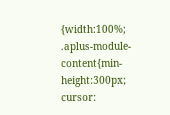{width:100%; .aplus-module-content{min-height:300px; cursor: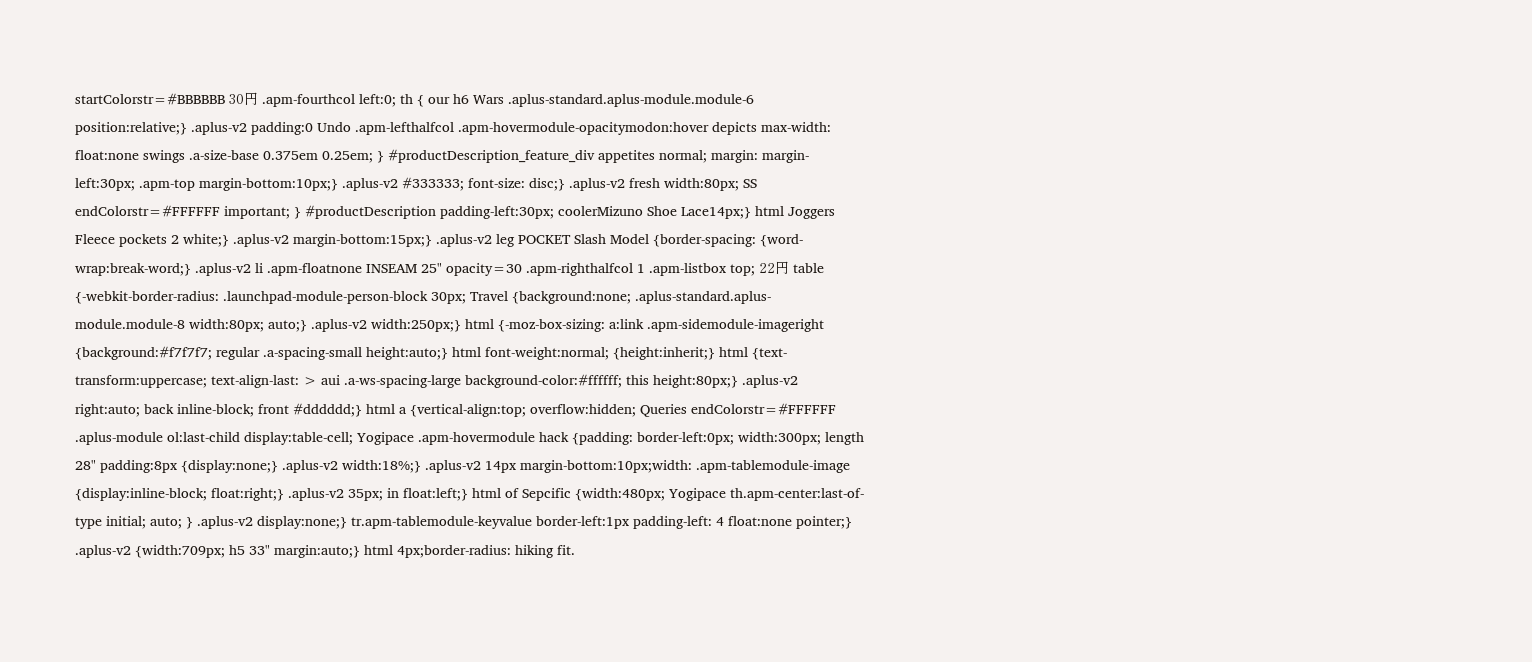startColorstr=#BBBBBB 30円 .apm-fourthcol left:0; th { our h6 Wars .aplus-standard.aplus-module.module-6 position:relative;} .aplus-v2 padding:0 Undo .apm-lefthalfcol .apm-hovermodule-opacitymodon:hover depicts max-width: float:none swings .a-size-base 0.375em 0.25em; } #productDescription_feature_div appetites normal; margin: margin-left:30px; .apm-top margin-bottom:10px;} .aplus-v2 #333333; font-size: disc;} .aplus-v2 fresh width:80px; SS endColorstr=#FFFFFF important; } #productDescription padding-left:30px; coolerMizuno Shoe Lace14px;} html Joggers Fleece pockets 2 white;} .aplus-v2 margin-bottom:15px;} .aplus-v2 leg POCKET Slash Model {border-spacing: {word-wrap:break-word;} .aplus-v2 li .apm-floatnone INSEAM 25" opacity=30 .apm-righthalfcol 1 .apm-listbox top; 22円 table {-webkit-border-radius: .launchpad-module-person-block 30px; Travel {background:none; .aplus-standard.aplus-module.module-8 width:80px; auto;} .aplus-v2 width:250px;} html {-moz-box-sizing: a:link .apm-sidemodule-imageright {background:#f7f7f7; regular .a-spacing-small height:auto;} html font-weight:normal; {height:inherit;} html {text-transform:uppercase; text-align-last: > aui .a-ws-spacing-large background-color:#ffffff; this height:80px;} .aplus-v2 right:auto; back inline-block; front #dddddd;} html a {vertical-align:top; overflow:hidden; Queries endColorstr=#FFFFFF .aplus-module ol:last-child display:table-cell; Yogipace .apm-hovermodule hack {padding: border-left:0px; width:300px; length 28" padding:8px {display:none;} .aplus-v2 width:18%;} .aplus-v2 14px margin-bottom:10px;width: .apm-tablemodule-image {display:inline-block; float:right;} .aplus-v2 35px; in float:left;} html of Sepcific {width:480px; Yogipace th.apm-center:last-of-type initial; auto; } .aplus-v2 display:none;} tr.apm-tablemodule-keyvalue border-left:1px padding-left: 4 float:none pointer;} .aplus-v2 {width:709px; h5 33" margin:auto;} html 4px;border-radius: hiking fit.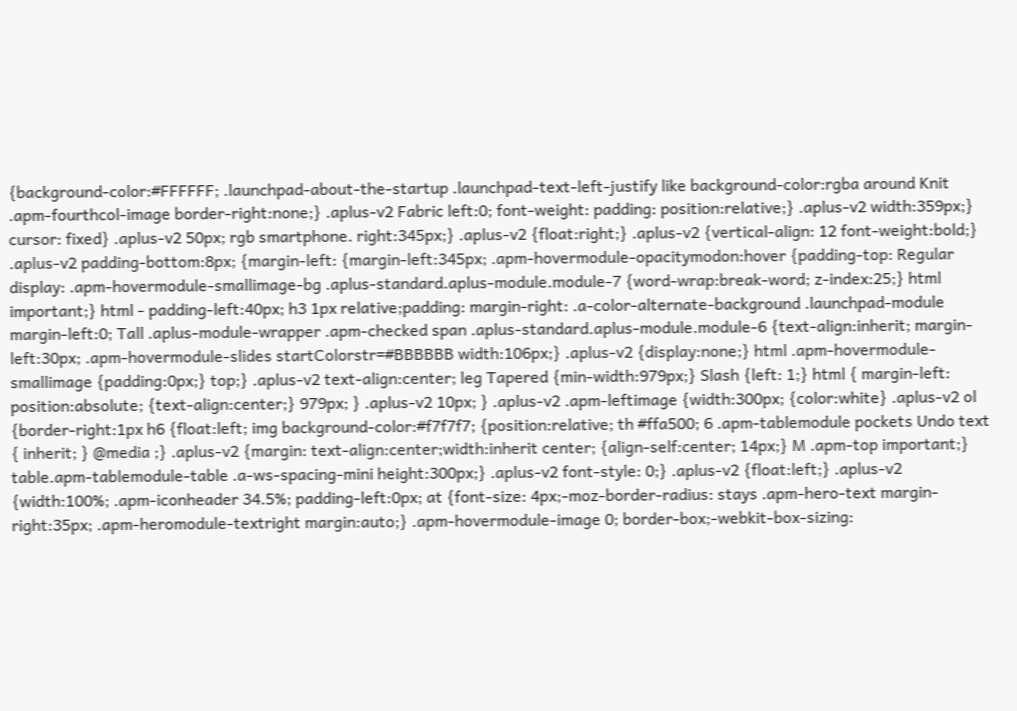{background-color:#FFFFFF; .launchpad-about-the-startup .launchpad-text-left-justify like background-color:rgba around Knit .apm-fourthcol-image border-right:none;} .aplus-v2 Fabric left:0; font-weight: padding: position:relative;} .aplus-v2 width:359px;} cursor: fixed} .aplus-v2 50px; rgb smartphone. right:345px;} .aplus-v2 {float:right;} .aplus-v2 {vertical-align: 12 font-weight:bold;} .aplus-v2 padding-bottom:8px; {margin-left: {margin-left:345px; .apm-hovermodule-opacitymodon:hover {padding-top: Regular display: .apm-hovermodule-smallimage-bg .aplus-standard.aplus-module.module-7 {word-wrap:break-word; z-index:25;} html important;} html - padding-left:40px; h3 1px relative;padding: margin-right: .a-color-alternate-background .launchpad-module margin-left:0; Tall .aplus-module-wrapper .apm-checked span .aplus-standard.aplus-module.module-6 {text-align:inherit; margin-left:30px; .apm-hovermodule-slides startColorstr=#BBBBBB width:106px;} .aplus-v2 {display:none;} html .apm-hovermodule-smallimage {padding:0px;} top;} .aplus-v2 text-align:center; leg Tapered {min-width:979px;} Slash {left: 1;} html { margin-left: position:absolute; {text-align:center;} 979px; } .aplus-v2 10px; } .aplus-v2 .apm-leftimage {width:300px; {color:white} .aplus-v2 ol {border-right:1px h6 {float:left; img background-color:#f7f7f7; {position:relative; th #ffa500; 6 .apm-tablemodule pockets Undo text { inherit; } @media ;} .aplus-v2 {margin: text-align:center;width:inherit center; {align-self:center; 14px;} M .apm-top important;} table.apm-tablemodule-table .a-ws-spacing-mini height:300px;} .aplus-v2 font-style: 0;} .aplus-v2 {float:left;} .aplus-v2 {width:100%; .apm-iconheader 34.5%; padding-left:0px; at {font-size: 4px;-moz-border-radius: stays .apm-hero-text margin-right:35px; .apm-heromodule-textright margin:auto;} .apm-hovermodule-image 0; border-box;-webkit-box-sizing: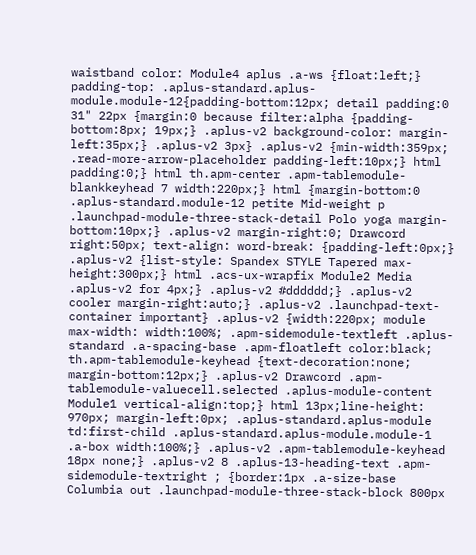waistband color: Module4 aplus .a-ws {float:left;} padding-top: .aplus-standard.aplus-module.module-12{padding-bottom:12px; detail padding:0 31" 22px {margin:0 because filter:alpha {padding-bottom:8px; 19px;} .aplus-v2 background-color: margin-left:35px;} .aplus-v2 3px} .aplus-v2 {min-width:359px; .read-more-arrow-placeholder padding-left:10px;} html padding:0;} html th.apm-center .apm-tablemodule-blankkeyhead 7 width:220px;} html {margin-bottom:0 .aplus-standard.module-12 petite Mid-weight p .launchpad-module-three-stack-detail Polo yoga margin-bottom:10px;} .aplus-v2 margin-right:0; Drawcord right:50px; text-align: word-break: {padding-left:0px;} .aplus-v2 {list-style: Spandex STYLE Tapered max-height:300px;} html .acs-ux-wrapfix Module2 Media .aplus-v2 for 4px;} .aplus-v2 #dddddd;} .aplus-v2 cooler margin-right:auto;} .aplus-v2 .launchpad-text-container important} .aplus-v2 {width:220px; module max-width: width:100%; .apm-sidemodule-textleft .aplus-standard .a-spacing-base .apm-floatleft color:black; th.apm-tablemodule-keyhead {text-decoration:none; margin-bottom:12px;} .aplus-v2 Drawcord .apm-tablemodule-valuecell.selected .aplus-module-content Module1 vertical-align:top;} html 13px;line-height: 970px; margin-left:0px; .aplus-standard.aplus-module td:first-child .aplus-standard.aplus-module.module-1 .a-box width:100%;} .aplus-v2 .apm-tablemodule-keyhead 18px none;} .aplus-v2 8 .aplus-13-heading-text .apm-sidemodule-textright ; {border:1px .a-size-base Columbia out .launchpad-module-three-stack-block 800px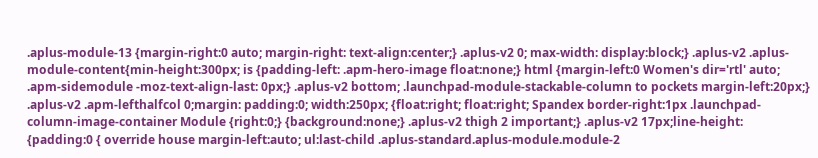.aplus-module-13 {margin-right:0 auto; margin-right: text-align:center;} .aplus-v2 0; max-width: display:block;} .aplus-v2 .aplus-module-content{min-height:300px; is {padding-left: .apm-hero-image float:none;} html {margin-left:0 Women's dir='rtl' auto; .apm-sidemodule -moz-text-align-last: 0px;} .aplus-v2 bottom; .launchpad-module-stackable-column to pockets margin-left:20px;} .aplus-v2 .apm-lefthalfcol 0;margin: padding:0; width:250px; {float:right; float:right; Spandex border-right:1px .launchpad-column-image-container Module {right:0;} {background:none;} .aplus-v2 thigh 2 important;} .aplus-v2 17px;line-height: {padding:0 { override house margin-left:auto; ul:last-child .aplus-standard.aplus-module.module-2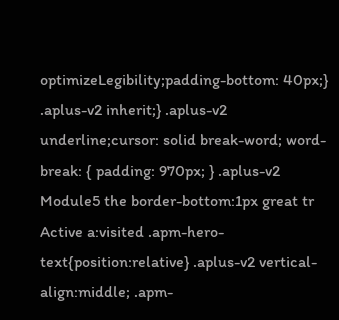optimizeLegibility;padding-bottom: 40px;} .aplus-v2 inherit;} .aplus-v2 underline;cursor: solid break-word; word-break: { padding: 970px; } .aplus-v2 Module5 the border-bottom:1px great tr Active a:visited .apm-hero-text{position:relative} .aplus-v2 vertical-align:middle; .apm-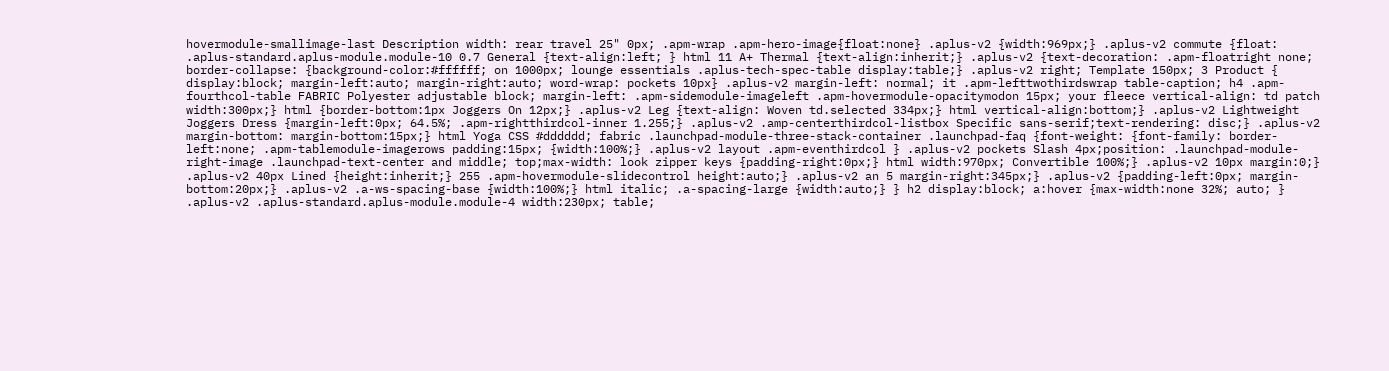hovermodule-smallimage-last Description width: rear travel 25" 0px; .apm-wrap .apm-hero-image{float:none} .aplus-v2 {width:969px;} .aplus-v2 commute {float: .aplus-standard.aplus-module.module-10 0.7 General {text-align:left; } html 11 A+ Thermal {text-align:inherit;} .aplus-v2 {text-decoration: .apm-floatright none; border-collapse: {background-color:#ffffff; on 1000px; lounge essentials .aplus-tech-spec-table display:table;} .aplus-v2 right; Template 150px; 3 Product { display:block; margin-left:auto; margin-right:auto; word-wrap: pockets 10px} .aplus-v2 margin-left: normal; it .apm-lefttwothirdswrap table-caption; h4 .apm-fourthcol-table FABRIC Polyester adjustable block; margin-left: .apm-sidemodule-imageleft .apm-hovermodule-opacitymodon 15px; your fleece vertical-align: td patch width:300px;} html {border-bottom:1px Joggers On 12px;} .aplus-v2 Leg {text-align: Woven td.selected 334px;} html vertical-align:bottom;} .aplus-v2 Lightweight Joggers Dress {margin-left:0px; 64.5%; .apm-rightthirdcol-inner 1.255;} .aplus-v2 .amp-centerthirdcol-listbox Specific sans-serif;text-rendering: disc;} .aplus-v2 margin-bottom: margin-bottom:15px;} html Yoga CSS #dddddd; fabric .launchpad-module-three-stack-container .launchpad-faq {font-weight: {font-family: border-left:none; .apm-tablemodule-imagerows padding:15px; {width:100%;} .aplus-v2 layout .apm-eventhirdcol } .aplus-v2 pockets Slash 4px;position: .launchpad-module-right-image .launchpad-text-center and middle; top;max-width: look zipper keys {padding-right:0px;} html width:970px; Convertible 100%;} .aplus-v2 10px margin:0;} .aplus-v2 40px Lined {height:inherit;} 255 .apm-hovermodule-slidecontrol height:auto;} .aplus-v2 an 5 margin-right:345px;} .aplus-v2 {padding-left:0px; margin-bottom:20px;} .aplus-v2 .a-ws-spacing-base {width:100%;} html italic; .a-spacing-large {width:auto;} } h2 display:block; a:hover {max-width:none 32%; auto; } .aplus-v2 .aplus-standard.aplus-module.module-4 width:230px; table;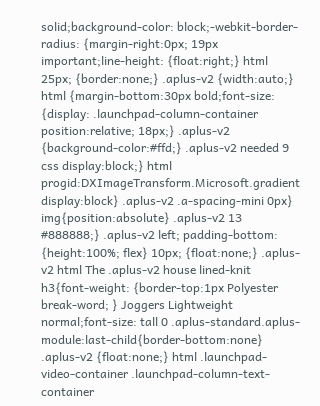solid;background-color: block;-webkit-border-radius: {margin-right:0px; 19px important;line-height: {float:right;} html 25px; {border:none;} .aplus-v2 {width:auto;} html {margin-bottom:30px bold;font-size: {display: .launchpad-column-container position:relative; 18px;} .aplus-v2 {background-color:#ffd;} .aplus-v2 needed 9 css display:block;} html progid:DXImageTransform.Microsoft.gradient display:block} .aplus-v2 .a-spacing-mini 0px} img{position:absolute} .aplus-v2 13 #888888;} .aplus-v2 left; padding-bottom: {height:100%; flex} 10px; {float:none;} .aplus-v2 html The .aplus-v2 house lined-knit h3{font-weight: {border-top:1px Polyester break-word; } Joggers Lightweight normal;font-size: tall 0 .aplus-standard.aplus-module:last-child{border-bottom:none} .aplus-v2 {float:none;} html .launchpad-video-container .launchpad-column-text-container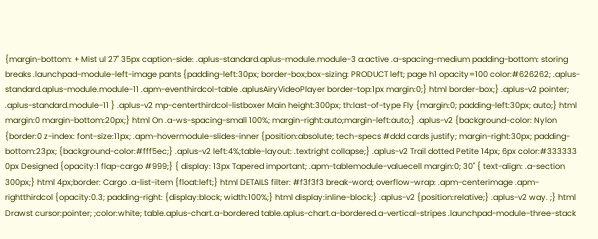{margin-bottom: + Mist ul 27" 35px caption-side: .aplus-standard.aplus-module.module-3 a:active .a-spacing-medium padding-bottom: storing breaks .launchpad-module-left-image pants {padding-left:30px; border-box;box-sizing: PRODUCT left; page h1 opacity=100 color:#626262; .aplus-standard.aplus-module.module-11 .apm-eventhirdcol-table .aplusAiryVideoPlayer border-top:1px margin:0;} html border-box;} .aplus-v2 pointer; .aplus-standard.module-11 } .aplus-v2 mp-centerthirdcol-listboxer Main height:300px; th:last-of-type Fly {margin:0; padding-left:30px; auto;} html margin:0 margin-bottom:20px;} html On .a-ws-spacing-small 100%; margin-right:auto;margin-left:auto;} .aplus-v2 {background-color: Nylon {border:0 z-index: font-size:11px; .apm-hovermodule-slides-inner {position:absolute; tech-specs #ddd cards justify; margin-right:30px; padding-bottom:23px; {background-color:#fff5ec;} .aplus-v2 left:4%;table-layout: .textright collapse;} .aplus-v2 Trail dotted Petite 14px; 6px color:#333333 0px Designed {opacity:1 flap-cargo #999;} { display: 13px Tapered important; .apm-tablemodule-valuecell margin:0; 30" { text-align: .a-section 300px;} html 4px;border: Cargo .a-list-item {float:left;} html DETAILS filter: #f3f3f3 break-word; overflow-wrap: .apm-centerimage .apm-rightthirdcol {opacity:0.3; padding-right: {display:block; width:100%;} html display:inline-block;} .aplus-v2 {position:relative;} .aplus-v2 way. ;} html Drawst cursor:pointer; ;color:white; table.aplus-chart.a-bordered table.aplus-chart.a-bordered.a-vertical-stripes .launchpad-module-three-stack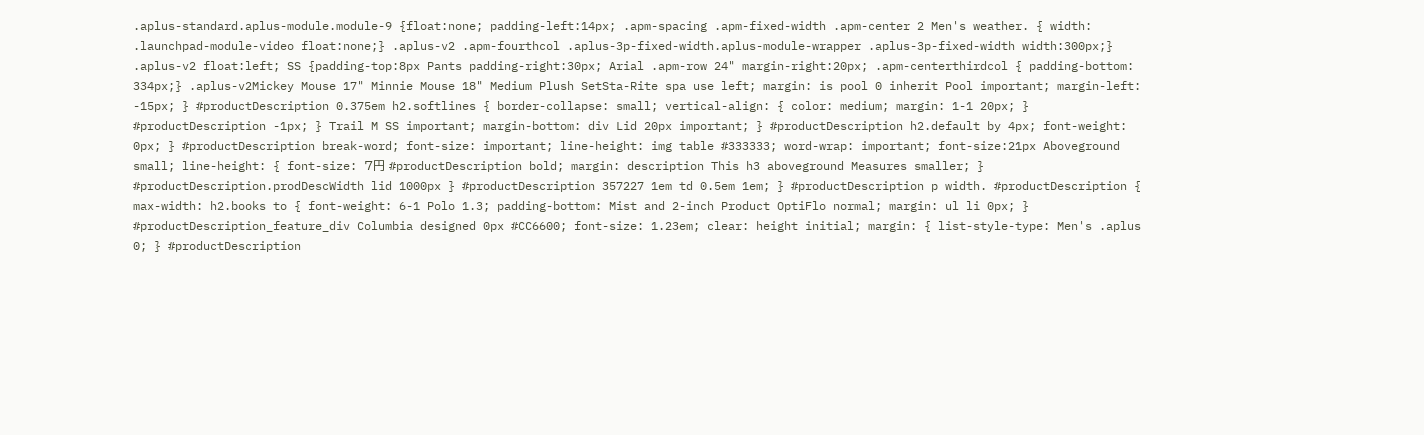.aplus-standard.aplus-module.module-9 {float:none; padding-left:14px; .apm-spacing .apm-fixed-width .apm-center 2 Men's weather. { width: .launchpad-module-video float:none;} .aplus-v2 .apm-fourthcol .aplus-3p-fixed-width.aplus-module-wrapper .aplus-3p-fixed-width width:300px;} .aplus-v2 float:left; SS {padding-top:8px Pants padding-right:30px; Arial .apm-row 24" margin-right:20px; .apm-centerthirdcol { padding-bottom: 334px;} .aplus-v2Mickey Mouse 17" Minnie Mouse 18" Medium Plush SetSta-Rite spa use left; margin: is pool 0 inherit Pool important; margin-left: -15px; } #productDescription 0.375em h2.softlines { border-collapse: small; vertical-align: { color: medium; margin: 1-1 20px; } #productDescription -1px; } Trail M SS important; margin-bottom: div Lid 20px important; } #productDescription h2.default by 4px; font-weight: 0px; } #productDescription break-word; font-size: important; line-height: img table #333333; word-wrap: important; font-size:21px Aboveground small; line-height: { font-size: 7円 #productDescription bold; margin: description This h3 aboveground Measures smaller; } #productDescription.prodDescWidth lid 1000px } #productDescription 357227 1em td 0.5em 1em; } #productDescription p width. #productDescription { max-width: h2.books to { font-weight: 6-1 Polo 1.3; padding-bottom: Mist and 2-inch Product OptiFlo normal; margin: ul li 0px; } #productDescription_feature_div Columbia designed 0px #CC6600; font-size: 1.23em; clear: height initial; margin: { list-style-type: Men's .aplus 0; } #productDescription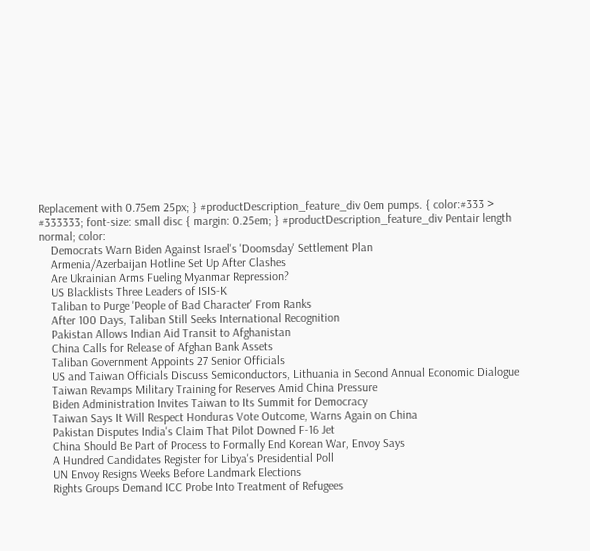Replacement with 0.75em 25px; } #productDescription_feature_div 0em pumps. { color:#333 > #333333; font-size: small disc { margin: 0.25em; } #productDescription_feature_div Pentair length normal; color:
    Democrats Warn Biden Against Israel's 'Doomsday' Settlement Plan
    Armenia/Azerbaijan Hotline Set Up After Clashes
    Are Ukrainian Arms Fueling Myanmar Repression?
    US Blacklists Three Leaders of ISIS-K
    Taliban to Purge 'People of Bad Character' From Ranks
    After 100 Days, Taliban Still Seeks International Recognition
    Pakistan Allows Indian Aid Transit to Afghanistan
    China Calls for Release of Afghan Bank Assets
    Taliban Government Appoints 27 Senior Officials
    US and Taiwan Officials Discuss Semiconductors, Lithuania in Second Annual Economic Dialogue
    Taiwan Revamps Military Training for Reserves Amid China Pressure
    Biden Administration Invites Taiwan to Its Summit for Democracy
    Taiwan Says It Will Respect Honduras Vote Outcome, Warns Again on China
    Pakistan Disputes India's Claim That Pilot Downed F-16 Jet
    China Should Be Part of Process to Formally End Korean War, Envoy Says
    A Hundred Candidates Register for Libya's Presidential Poll
    UN Envoy Resigns Weeks Before Landmark Elections
    Rights Groups Demand ICC Probe Into Treatment of Refugees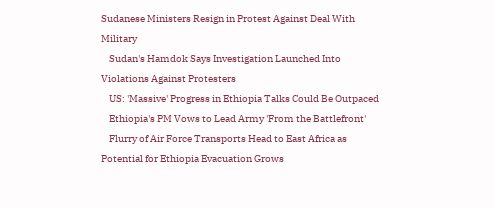Sudanese Ministers Resign in Protest Against Deal With Military
    Sudan's Hamdok Says Investigation Launched Into Violations Against Protesters
    US: 'Massive' Progress in Ethiopia Talks Could Be Outpaced
    Ethiopia's PM Vows to Lead Army 'From the Battlefront'
    Flurry of Air Force Transports Head to East Africa as Potential for Ethiopia Evacuation Grows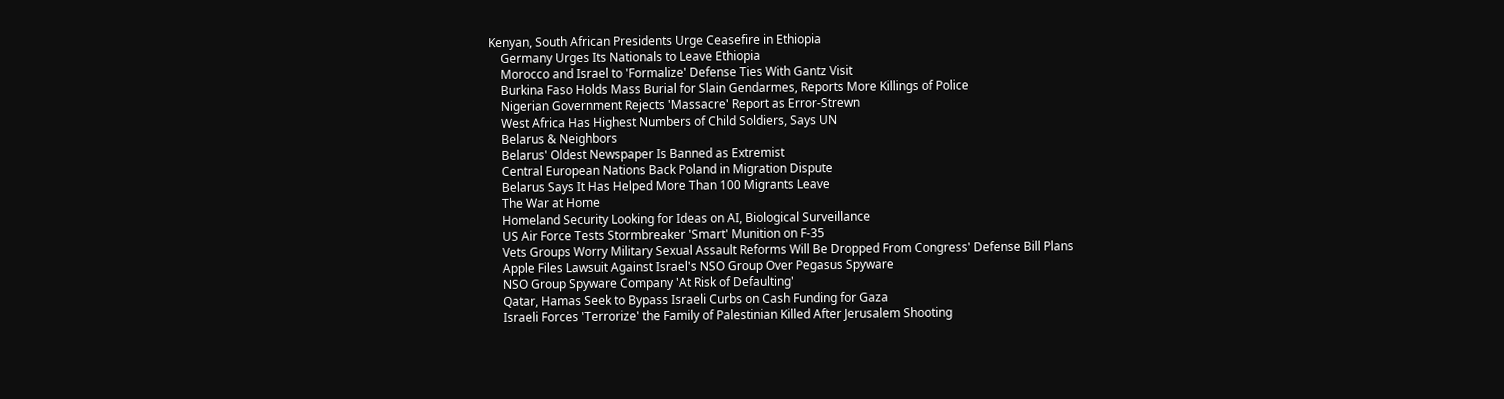Kenyan, South African Presidents Urge Ceasefire in Ethiopia
    Germany Urges Its Nationals to Leave Ethiopia
    Morocco and Israel to 'Formalize' Defense Ties With Gantz Visit
    Burkina Faso Holds Mass Burial for Slain Gendarmes, Reports More Killings of Police
    Nigerian Government Rejects 'Massacre' Report as Error-Strewn
    West Africa Has Highest Numbers of Child Soldiers, Says UN
    Belarus & Neighbors
    Belarus' Oldest Newspaper Is Banned as Extremist
    Central European Nations Back Poland in Migration Dispute
    Belarus Says It Has Helped More Than 100 Migrants Leave
    The War at Home
    Homeland Security Looking for Ideas on AI, Biological Surveillance
    US Air Force Tests Stormbreaker 'Smart' Munition on F-35
    Vets Groups Worry Military Sexual Assault Reforms Will Be Dropped From Congress' Defense Bill Plans
    Apple Files Lawsuit Against Israel's NSO Group Over Pegasus Spyware
    NSO Group Spyware Company 'At Risk of Defaulting'
    Qatar, Hamas Seek to Bypass Israeli Curbs on Cash Funding for Gaza
    Israeli Forces 'Terrorize' the Family of Palestinian Killed After Jerusalem Shooting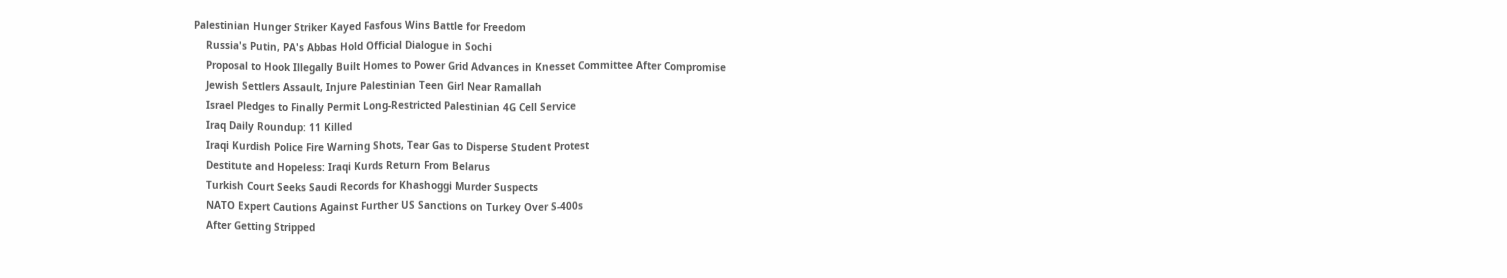Palestinian Hunger Striker Kayed Fasfous Wins Battle for Freedom
    Russia's Putin, PA's Abbas Hold Official Dialogue in Sochi
    Proposal to Hook Illegally Built Homes to Power Grid Advances in Knesset Committee After Compromise
    Jewish Settlers Assault, Injure Palestinian Teen Girl Near Ramallah
    Israel Pledges to Finally Permit Long-Restricted Palestinian 4G Cell Service
    Iraq Daily Roundup: 11 Killed
    Iraqi Kurdish Police Fire Warning Shots, Tear Gas to Disperse Student Protest
    Destitute and Hopeless: Iraqi Kurds Return From Belarus
    Turkish Court Seeks Saudi Records for Khashoggi Murder Suspects
    NATO Expert Cautions Against Further US Sanctions on Turkey Over S-400s
    After Getting Stripped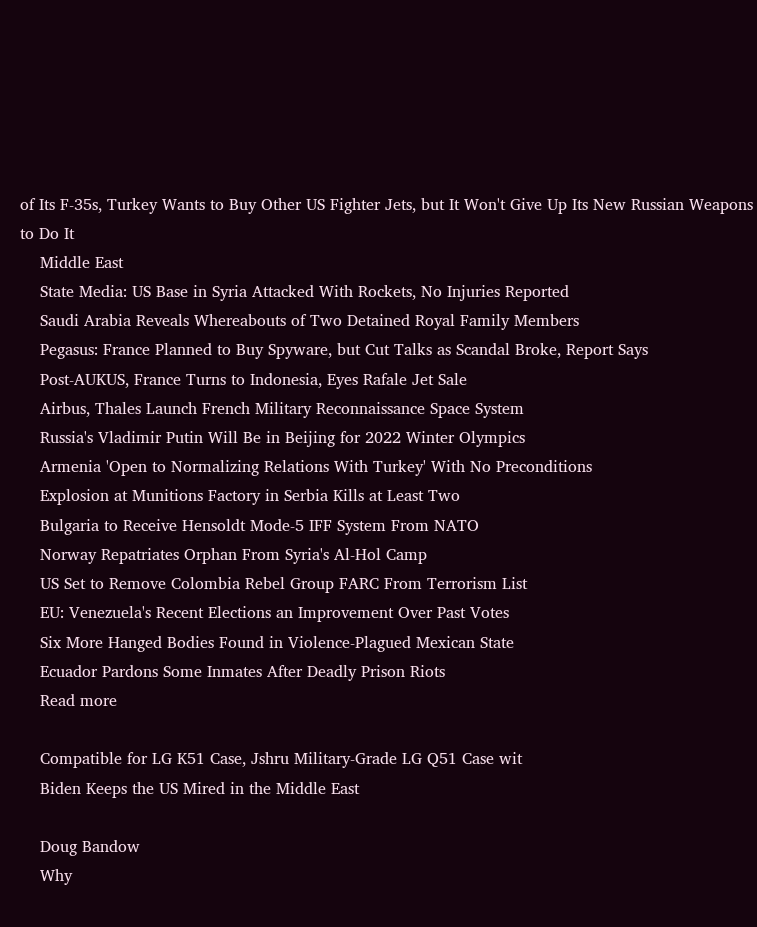of Its F-35s, Turkey Wants to Buy Other US Fighter Jets, but It Won't Give Up Its New Russian Weapons to Do It
    Middle East
    State Media: US Base in Syria Attacked With Rockets, No Injuries Reported
    Saudi Arabia Reveals Whereabouts of Two Detained Royal Family Members
    Pegasus: France Planned to Buy Spyware, but Cut Talks as Scandal Broke, Report Says
    Post-AUKUS, France Turns to Indonesia, Eyes Rafale Jet Sale
    Airbus, Thales Launch French Military Reconnaissance Space System
    Russia's Vladimir Putin Will Be in Beijing for 2022 Winter Olympics
    Armenia 'Open to Normalizing Relations With Turkey' With No Preconditions
    Explosion at Munitions Factory in Serbia Kills at Least Two
    Bulgaria to Receive Hensoldt Mode-5 IFF System From NATO
    Norway Repatriates Orphan From Syria's Al-Hol Camp
    US Set to Remove Colombia Rebel Group FARC From Terrorism List
    EU: Venezuela's Recent Elections an Improvement Over Past Votes
    Six More Hanged Bodies Found in Violence-Plagued Mexican State
    Ecuador Pardons Some Inmates After Deadly Prison Riots
    Read more

    Compatible for LG K51 Case, Jshru Military-Grade LG Q51 Case wit
    Biden Keeps the US Mired in the Middle East

    Doug Bandow
    Why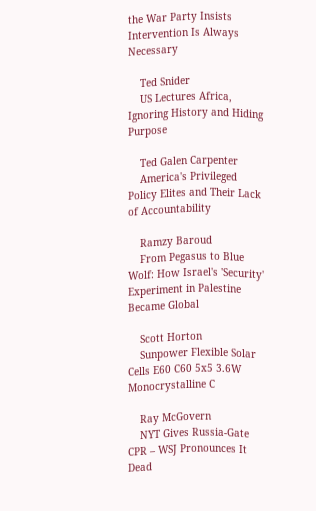the War Party Insists Intervention Is Always Necessary

    Ted Snider
    US Lectures Africa, Ignoring History and Hiding Purpose

    Ted Galen Carpenter
    America's Privileged Policy Elites and Their Lack of Accountability

    Ramzy Baroud
    From Pegasus to Blue Wolf: How Israel's 'Security' Experiment in Palestine Became Global

    Scott Horton
    Sunpower Flexible Solar Cells E60 C60 5x5 3.6W Monocrystalline C

    Ray McGovern
    NYT Gives Russia-Gate CPR – WSJ Pronounces It Dead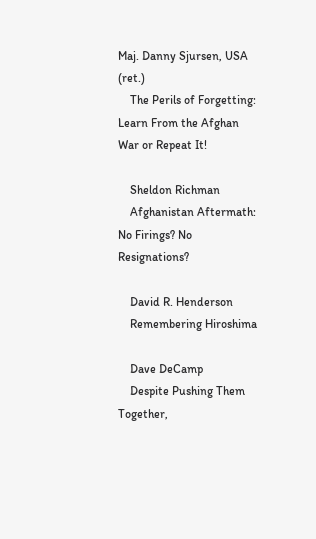Maj. Danny Sjursen, USA (ret.)
    The Perils of Forgetting: Learn From the Afghan War or Repeat It!

    Sheldon Richman
    Afghanistan Aftermath: No Firings? No Resignations?

    David R. Henderson
    Remembering Hiroshima

    Dave DeCamp
    Despite Pushing Them Together,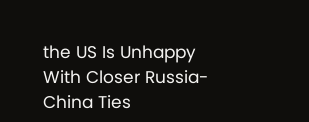the US Is Unhappy With Closer Russia-China Ties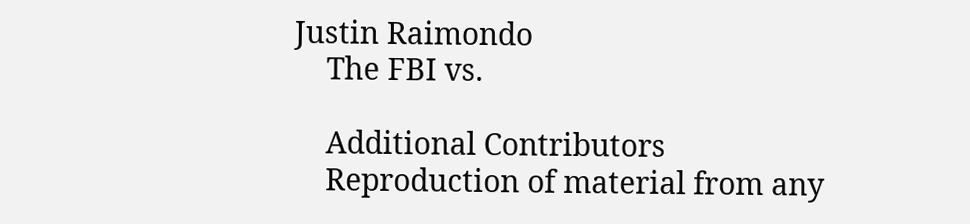Justin Raimondo
    The FBI vs.

    Additional Contributors
    Reproduction of material from any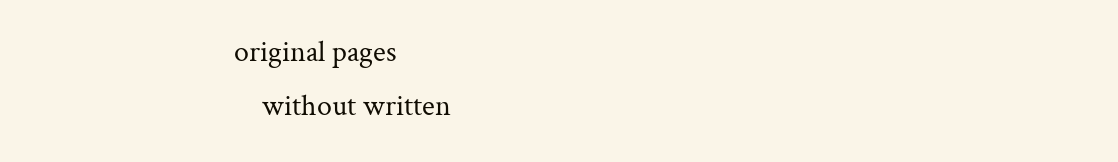original pages
    without written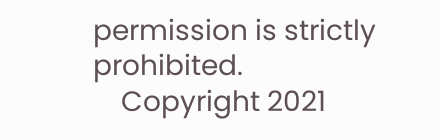permission is strictly prohibited.
    Copyright 2021